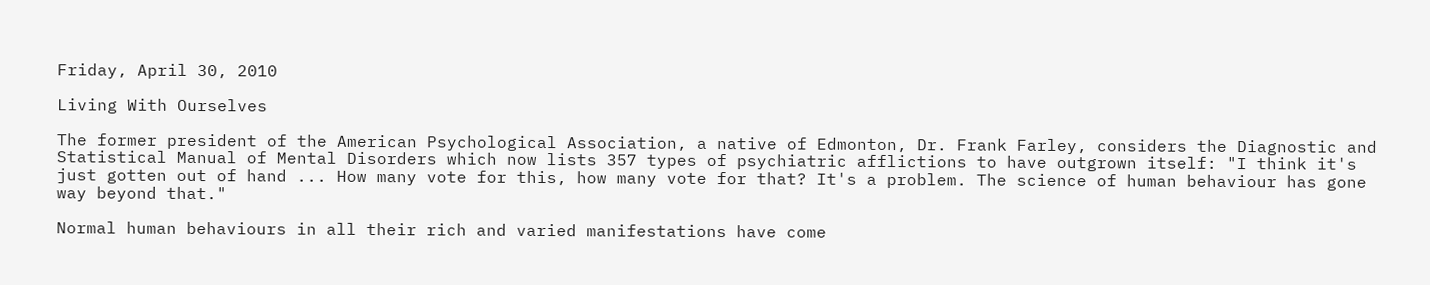Friday, April 30, 2010

Living With Ourselves

The former president of the American Psychological Association, a native of Edmonton, Dr. Frank Farley, considers the Diagnostic and Statistical Manual of Mental Disorders which now lists 357 types of psychiatric afflictions to have outgrown itself: "I think it's just gotten out of hand ... How many vote for this, how many vote for that? It's a problem. The science of human behaviour has gone way beyond that."

Normal human behaviours in all their rich and varied manifestations have come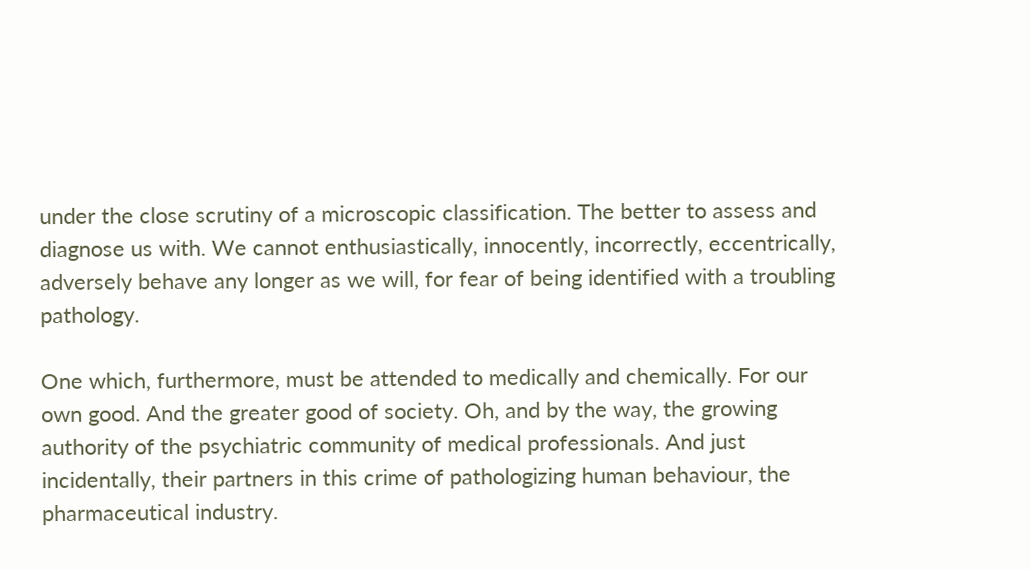under the close scrutiny of a microscopic classification. The better to assess and diagnose us with. We cannot enthusiastically, innocently, incorrectly, eccentrically, adversely behave any longer as we will, for fear of being identified with a troubling pathology.

One which, furthermore, must be attended to medically and chemically. For our own good. And the greater good of society. Oh, and by the way, the growing authority of the psychiatric community of medical professionals. And just incidentally, their partners in this crime of pathologizing human behaviour, the pharmaceutical industry.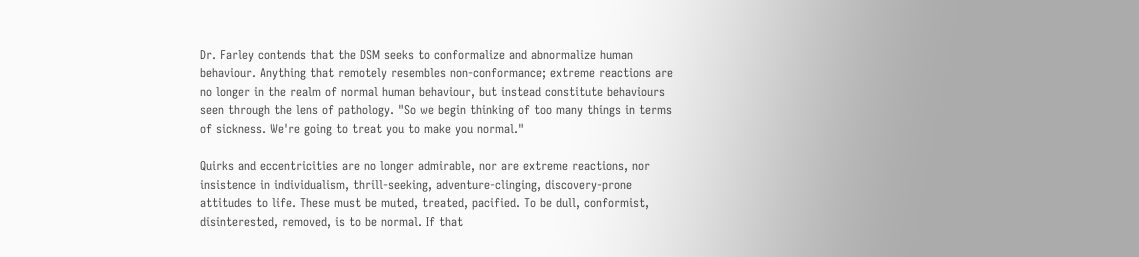Dr. Farley contends that the DSM seeks to conformalize and abnormalize human behaviour. Anything that remotely resembles non-conformance; extreme reactions are no longer in the realm of normal human behaviour, but instead constitute behaviours seen through the lens of pathology. "So we begin thinking of too many things in terms of sickness. We're going to treat you to make you normal."

Quirks and eccentricities are no longer admirable, nor are extreme reactions, nor insistence in individualism, thrill-seeking, adventure-clinging, discovery-prone attitudes to life. These must be muted, treated, pacified. To be dull, conformist, disinterested, removed, is to be normal. If that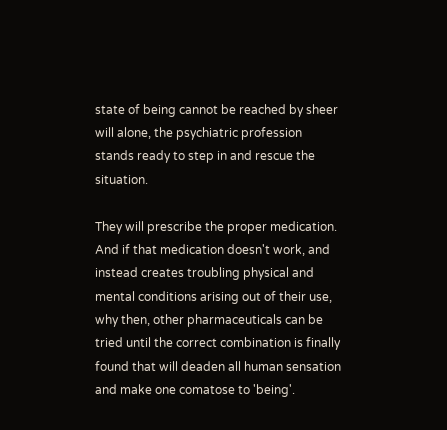state of being cannot be reached by sheer will alone, the psychiatric profession stands ready to step in and rescue the situation.

They will prescribe the proper medication. And if that medication doesn't work, and instead creates troubling physical and mental conditions arising out of their use, why then, other pharmaceuticals can be tried until the correct combination is finally found that will deaden all human sensation and make one comatose to 'being'.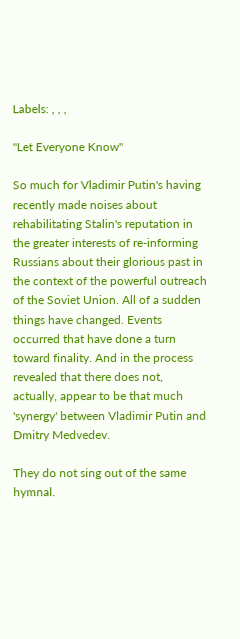Labels: , , ,

"Let Everyone Know"

So much for Vladimir Putin's having recently made noises about rehabilitating Stalin's reputation in the greater interests of re-informing Russians about their glorious past in the context of the powerful outreach of the Soviet Union. All of a sudden things have changed. Events occurred that have done a turn toward finality. And in the process revealed that there does not, actually, appear to be that much 'synergy' between Vladimir Putin and Dmitry Medvedev.

They do not sing out of the same hymnal.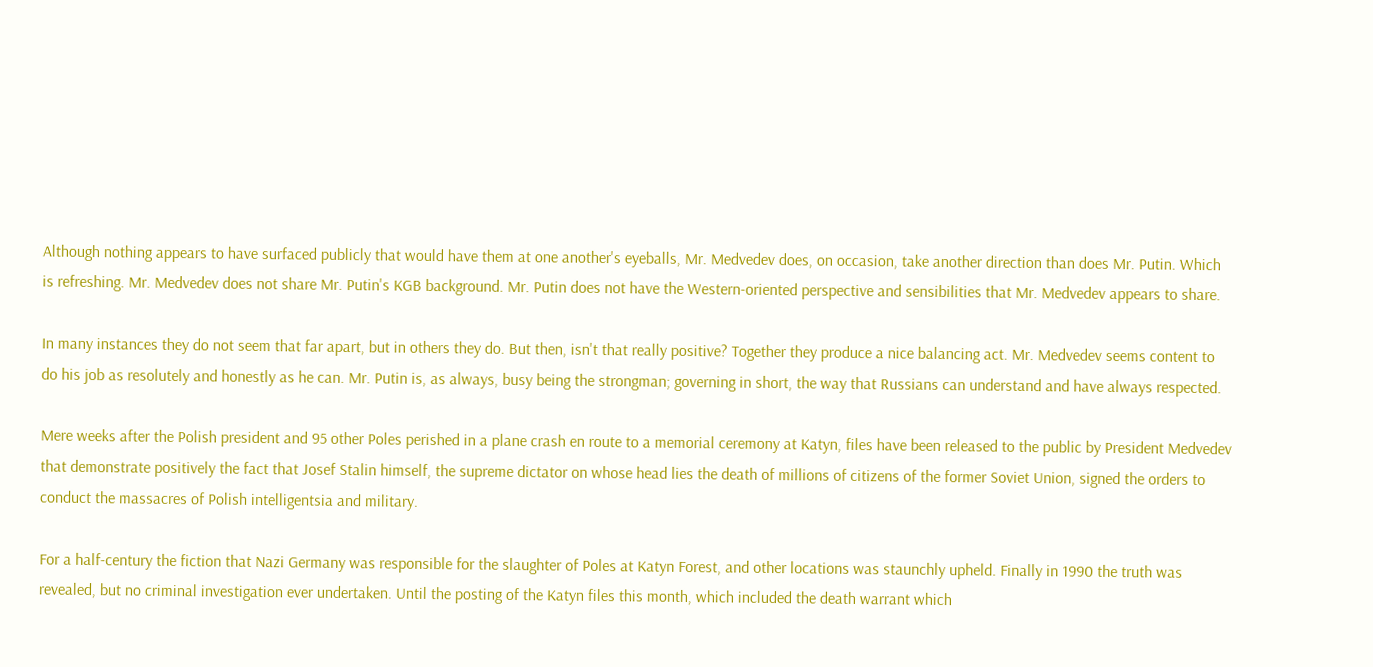Although nothing appears to have surfaced publicly that would have them at one another's eyeballs, Mr. Medvedev does, on occasion, take another direction than does Mr. Putin. Which is refreshing. Mr. Medvedev does not share Mr. Putin's KGB background. Mr. Putin does not have the Western-oriented perspective and sensibilities that Mr. Medvedev appears to share.

In many instances they do not seem that far apart, but in others they do. But then, isn't that really positive? Together they produce a nice balancing act. Mr. Medvedev seems content to do his job as resolutely and honestly as he can. Mr. Putin is, as always, busy being the strongman; governing in short, the way that Russians can understand and have always respected.

Mere weeks after the Polish president and 95 other Poles perished in a plane crash en route to a memorial ceremony at Katyn, files have been released to the public by President Medvedev that demonstrate positively the fact that Josef Stalin himself, the supreme dictator on whose head lies the death of millions of citizens of the former Soviet Union, signed the orders to conduct the massacres of Polish intelligentsia and military.

For a half-century the fiction that Nazi Germany was responsible for the slaughter of Poles at Katyn Forest, and other locations was staunchly upheld. Finally in 1990 the truth was revealed, but no criminal investigation ever undertaken. Until the posting of the Katyn files this month, which included the death warrant which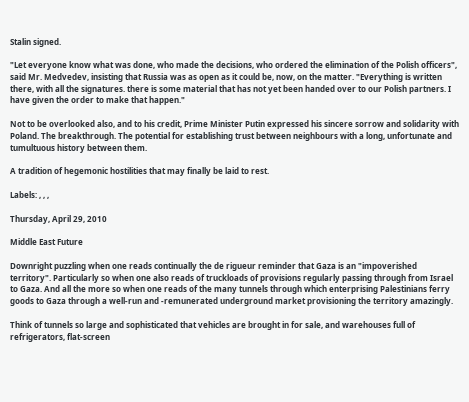Stalin signed.

"Let everyone know what was done, who made the decisions, who ordered the elimination of the Polish officers", said Mr. Medvedev, insisting that Russia was as open as it could be, now, on the matter. "Everything is written there, with all the signatures. there is some material that has not yet been handed over to our Polish partners. I have given the order to make that happen."

Not to be overlooked also, and to his credit, Prime Minister Putin expressed his sincere sorrow and solidarity with Poland. The breakthrough. The potential for establishing trust between neighbours with a long, unfortunate and tumultuous history between them.

A tradition of hegemonic hostilities that may finally be laid to rest.

Labels: , , ,

Thursday, April 29, 2010

Middle East Future

Downright puzzling when one reads continually the de rigueur reminder that Gaza is an "impoverished territory". Particularly so when one also reads of truckloads of provisions regularly passing through from Israel to Gaza. And all the more so when one reads of the many tunnels through which enterprising Palestinians ferry goods to Gaza through a well-run and -remunerated underground market provisioning the territory amazingly.

Think of tunnels so large and sophisticated that vehicles are brought in for sale, and warehouses full of refrigerators, flat-screen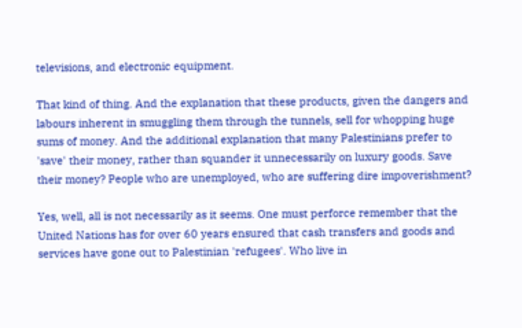televisions, and electronic equipment.

That kind of thing. And the explanation that these products, given the dangers and labours inherent in smuggling them through the tunnels, sell for whopping huge sums of money. And the additional explanation that many Palestinians prefer to 'save' their money, rather than squander it unnecessarily on luxury goods. Save their money? People who are unemployed, who are suffering dire impoverishment?

Yes, well, all is not necessarily as it seems. One must perforce remember that the United Nations has for over 60 years ensured that cash transfers and goods and services have gone out to Palestinian 'refugees'. Who live in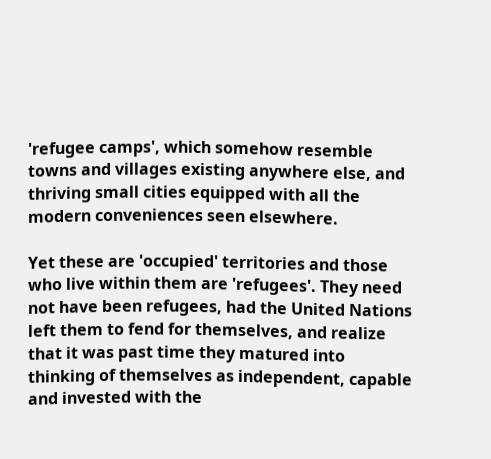'refugee camps', which somehow resemble towns and villages existing anywhere else, and thriving small cities equipped with all the modern conveniences seen elsewhere.

Yet these are 'occupied' territories and those who live within them are 'refugees'. They need not have been refugees, had the United Nations left them to fend for themselves, and realize that it was past time they matured into thinking of themselves as independent, capable and invested with the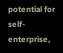potential for self-enterprise,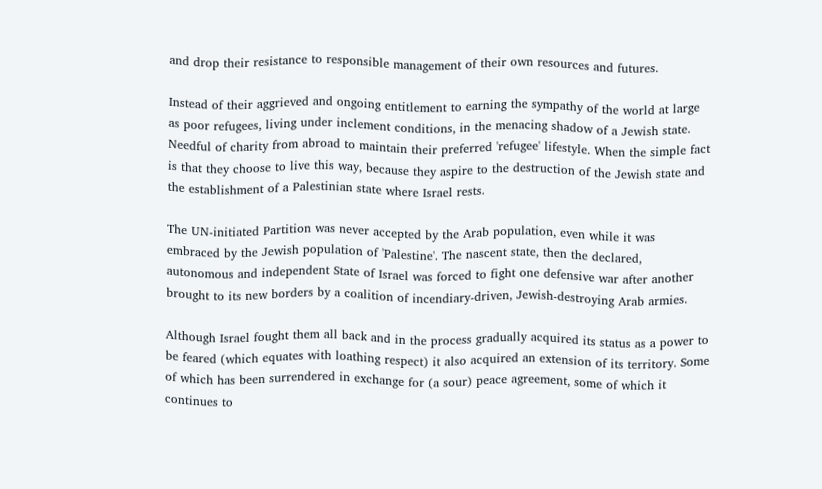and drop their resistance to responsible management of their own resources and futures.

Instead of their aggrieved and ongoing entitlement to earning the sympathy of the world at large as poor refugees, living under inclement conditions, in the menacing shadow of a Jewish state. Needful of charity from abroad to maintain their preferred 'refugee' lifestyle. When the simple fact is that they choose to live this way, because they aspire to the destruction of the Jewish state and the establishment of a Palestinian state where Israel rests.

The UN-initiated Partition was never accepted by the Arab population, even while it was embraced by the Jewish population of 'Palestine'. The nascent state, then the declared, autonomous and independent State of Israel was forced to fight one defensive war after another brought to its new borders by a coalition of incendiary-driven, Jewish-destroying Arab armies.

Although Israel fought them all back and in the process gradually acquired its status as a power to be feared (which equates with loathing respect) it also acquired an extension of its territory. Some of which has been surrendered in exchange for (a sour) peace agreement, some of which it continues to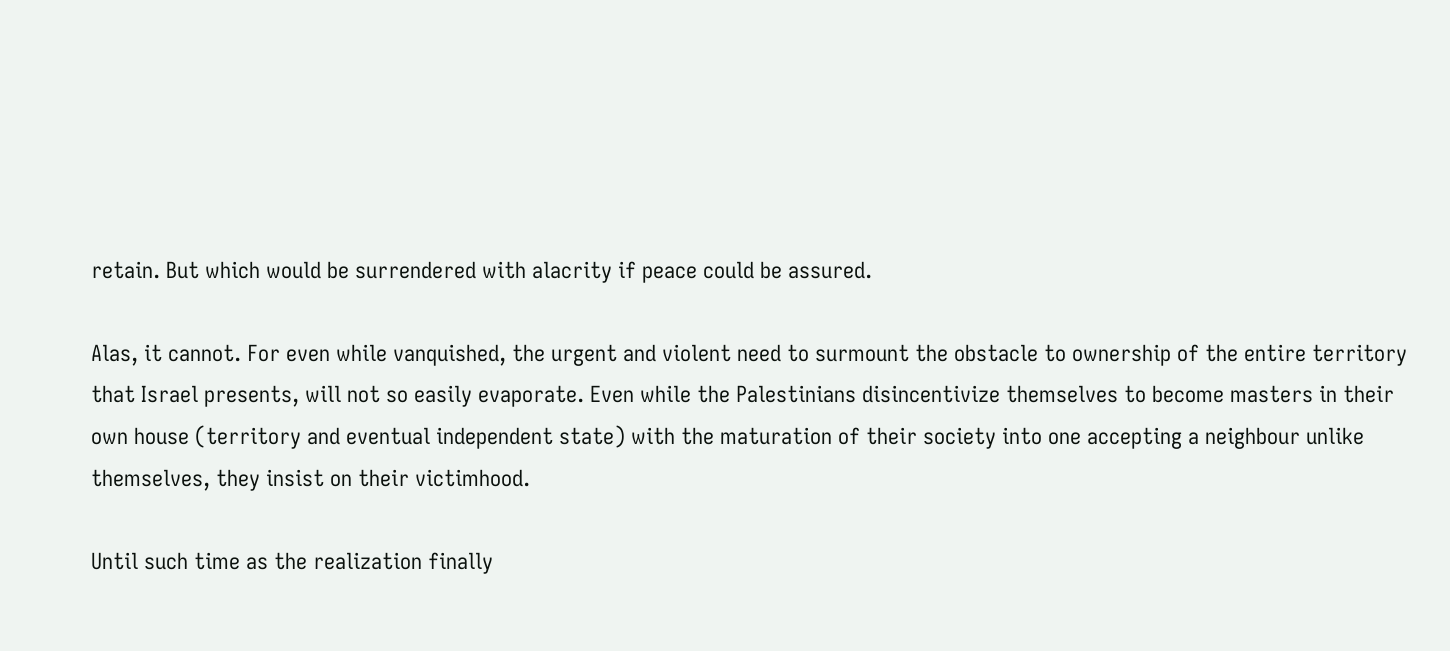retain. But which would be surrendered with alacrity if peace could be assured.

Alas, it cannot. For even while vanquished, the urgent and violent need to surmount the obstacle to ownership of the entire territory that Israel presents, will not so easily evaporate. Even while the Palestinians disincentivize themselves to become masters in their own house (territory and eventual independent state) with the maturation of their society into one accepting a neighbour unlike themselves, they insist on their victimhood.

Until such time as the realization finally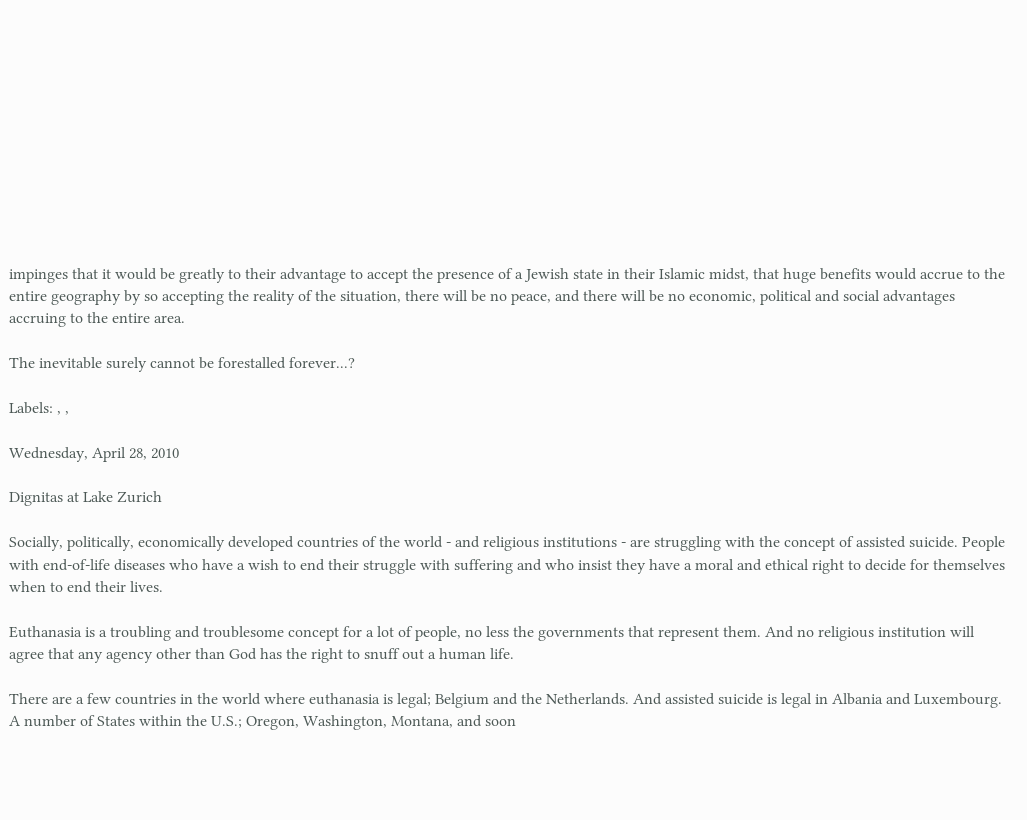impinges that it would be greatly to their advantage to accept the presence of a Jewish state in their Islamic midst, that huge benefits would accrue to the entire geography by so accepting the reality of the situation, there will be no peace, and there will be no economic, political and social advantages accruing to the entire area.

The inevitable surely cannot be forestalled forever...?

Labels: , ,

Wednesday, April 28, 2010

Dignitas at Lake Zurich

Socially, politically, economically developed countries of the world - and religious institutions - are struggling with the concept of assisted suicide. People with end-of-life diseases who have a wish to end their struggle with suffering and who insist they have a moral and ethical right to decide for themselves when to end their lives.

Euthanasia is a troubling and troublesome concept for a lot of people, no less the governments that represent them. And no religious institution will agree that any agency other than God has the right to snuff out a human life.

There are a few countries in the world where euthanasia is legal; Belgium and the Netherlands. And assisted suicide is legal in Albania and Luxembourg. A number of States within the U.S.; Oregon, Washington, Montana, and soon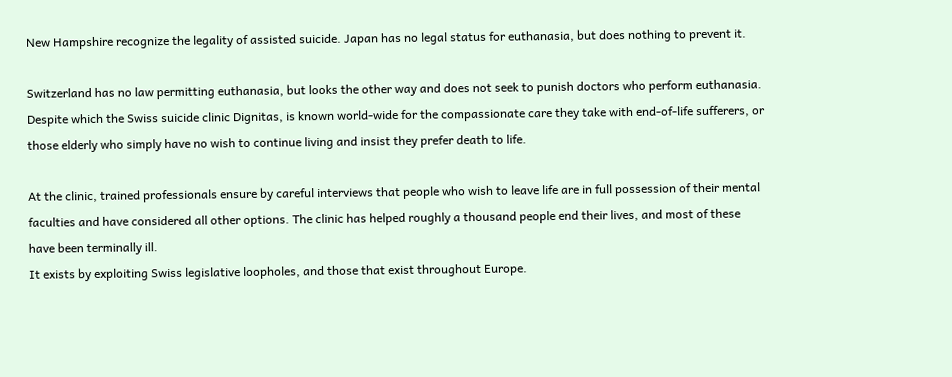New Hampshire recognize the legality of assisted suicide. Japan has no legal status for euthanasia, but does nothing to prevent it.

Switzerland has no law permitting euthanasia, but looks the other way and does not seek to punish doctors who perform euthanasia. Despite which the Swiss suicide clinic Dignitas, is known world-wide for the compassionate care they take with end-of-life sufferers, or those elderly who simply have no wish to continue living and insist they prefer death to life.

At the clinic, trained professionals ensure by careful interviews that people who wish to leave life are in full possession of their mental faculties and have considered all other options. The clinic has helped roughly a thousand people end their lives, and most of these have been terminally ill.
It exists by exploiting Swiss legislative loopholes, and those that exist throughout Europe.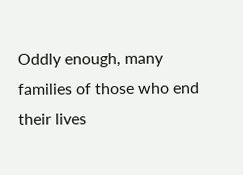Oddly enough, many families of those who end their lives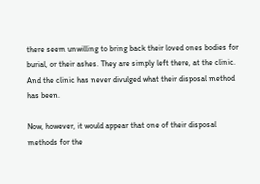there seem unwilling to bring back their loved ones bodies for burial, or their ashes. They are simply left there, at the clinic. And the clinic has never divulged what their disposal method has been.

Now, however, it would appear that one of their disposal methods for the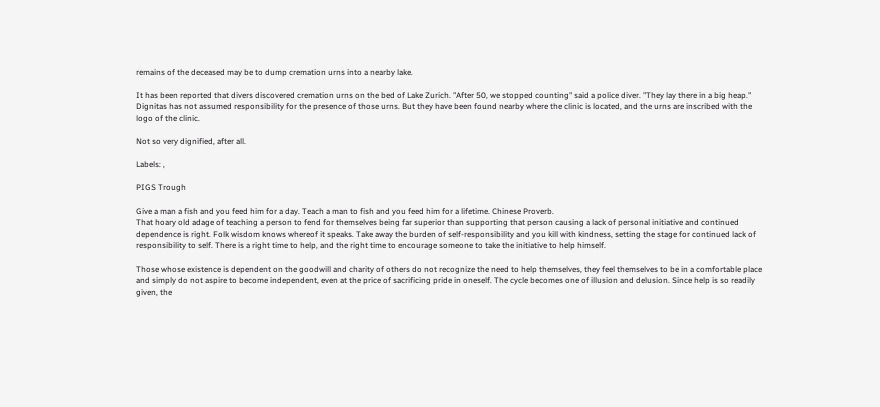remains of the deceased may be to dump cremation urns into a nearby lake.

It has been reported that divers discovered cremation urns on the bed of Lake Zurich. "After 50, we stopped counting" said a police diver. "They lay there in a big heap." Dignitas has not assumed responsibility for the presence of those urns. But they have been found nearby where the clinic is located, and the urns are inscribed with the logo of the clinic.

Not so very dignified, after all.

Labels: ,

PIGS Trough

Give a man a fish and you feed him for a day. Teach a man to fish and you feed him for a lifetime. Chinese Proverb.
That hoary old adage of teaching a person to fend for themselves being far superior than supporting that person causing a lack of personal initiative and continued dependence is right. Folk wisdom knows whereof it speaks. Take away the burden of self-responsibility and you kill with kindness, setting the stage for continued lack of responsibility to self. There is a right time to help, and the right time to encourage someone to take the initiative to help himself.

Those whose existence is dependent on the goodwill and charity of others do not recognize the need to help themselves, they feel themselves to be in a comfortable place and simply do not aspire to become independent, even at the price of sacrificing pride in oneself. The cycle becomes one of illusion and delusion. Since help is so readily given, the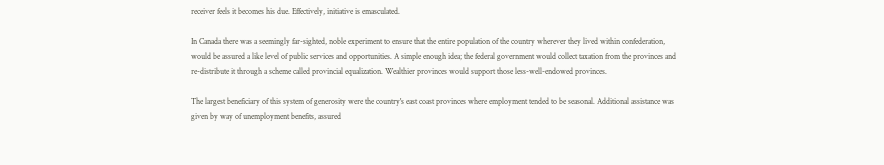receiver feels it becomes his due. Effectively, initiative is emasculated.

In Canada there was a seemingly far-sighted, noble experiment to ensure that the entire population of the country wherever they lived within confederation, would be assured a like level of public services and opportunities. A simple enough idea; the federal government would collect taxation from the provinces and re-distribute it through a scheme called provincial equalization. Wealthier provinces would support those less-well-endowed provinces.

The largest beneficiary of this system of generosity were the country's east coast provinces where employment tended to be seasonal. Additional assistance was given by way of unemployment benefits, assured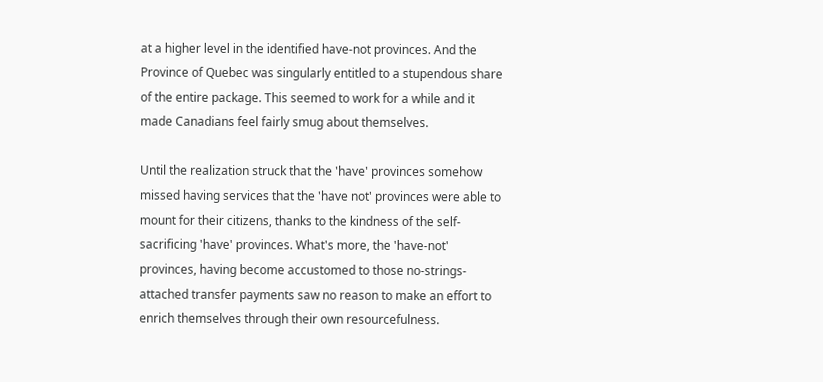at a higher level in the identified have-not provinces. And the Province of Quebec was singularly entitled to a stupendous share of the entire package. This seemed to work for a while and it made Canadians feel fairly smug about themselves.

Until the realization struck that the 'have' provinces somehow missed having services that the 'have not' provinces were able to mount for their citizens, thanks to the kindness of the self-sacrificing 'have' provinces. What's more, the 'have-not' provinces, having become accustomed to those no-strings-attached transfer payments saw no reason to make an effort to enrich themselves through their own resourcefulness.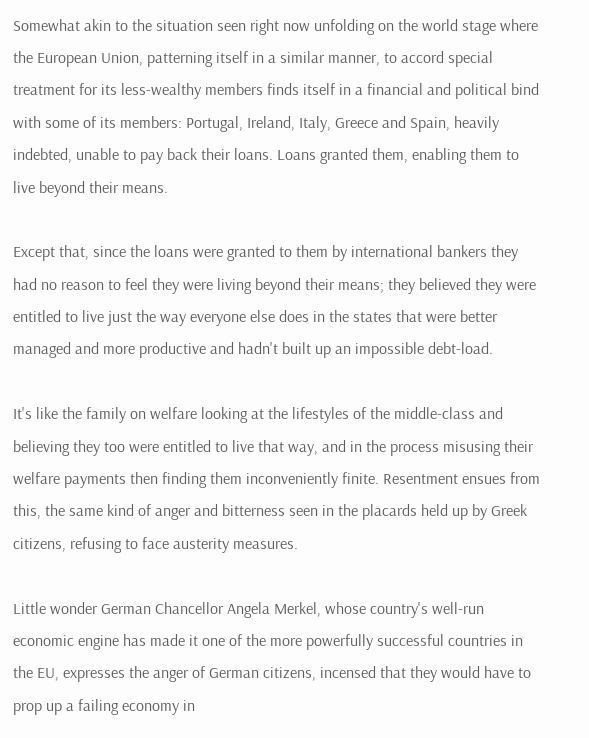Somewhat akin to the situation seen right now unfolding on the world stage where the European Union, patterning itself in a similar manner, to accord special treatment for its less-wealthy members finds itself in a financial and political bind with some of its members: Portugal, Ireland, Italy, Greece and Spain, heavily indebted, unable to pay back their loans. Loans granted them, enabling them to live beyond their means.

Except that, since the loans were granted to them by international bankers they had no reason to feel they were living beyond their means; they believed they were entitled to live just the way everyone else does in the states that were better managed and more productive and hadn't built up an impossible debt-load.

It's like the family on welfare looking at the lifestyles of the middle-class and believing they too were entitled to live that way, and in the process misusing their welfare payments then finding them inconveniently finite. Resentment ensues from this, the same kind of anger and bitterness seen in the placards held up by Greek citizens, refusing to face austerity measures.

Little wonder German Chancellor Angela Merkel, whose country's well-run economic engine has made it one of the more powerfully successful countries in the EU, expresses the anger of German citizens, incensed that they would have to prop up a failing economy in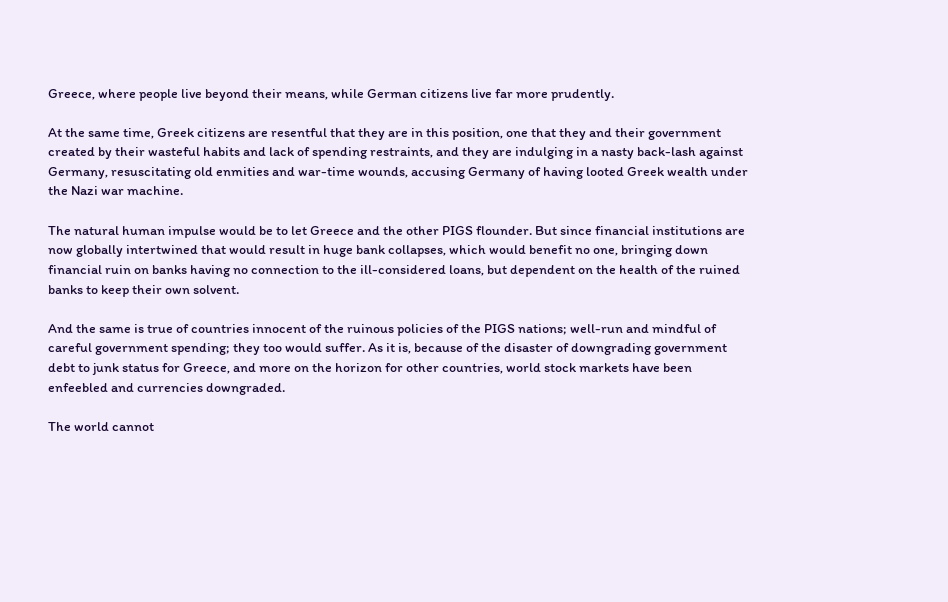Greece, where people live beyond their means, while German citizens live far more prudently.

At the same time, Greek citizens are resentful that they are in this position, one that they and their government created by their wasteful habits and lack of spending restraints, and they are indulging in a nasty back-lash against Germany, resuscitating old enmities and war-time wounds, accusing Germany of having looted Greek wealth under the Nazi war machine.

The natural human impulse would be to let Greece and the other PIGS flounder. But since financial institutions are now globally intertwined that would result in huge bank collapses, which would benefit no one, bringing down financial ruin on banks having no connection to the ill-considered loans, but dependent on the health of the ruined banks to keep their own solvent.

And the same is true of countries innocent of the ruinous policies of the PIGS nations; well-run and mindful of careful government spending; they too would suffer. As it is, because of the disaster of downgrading government debt to junk status for Greece, and more on the horizon for other countries, world stock markets have been enfeebled and currencies downgraded.

The world cannot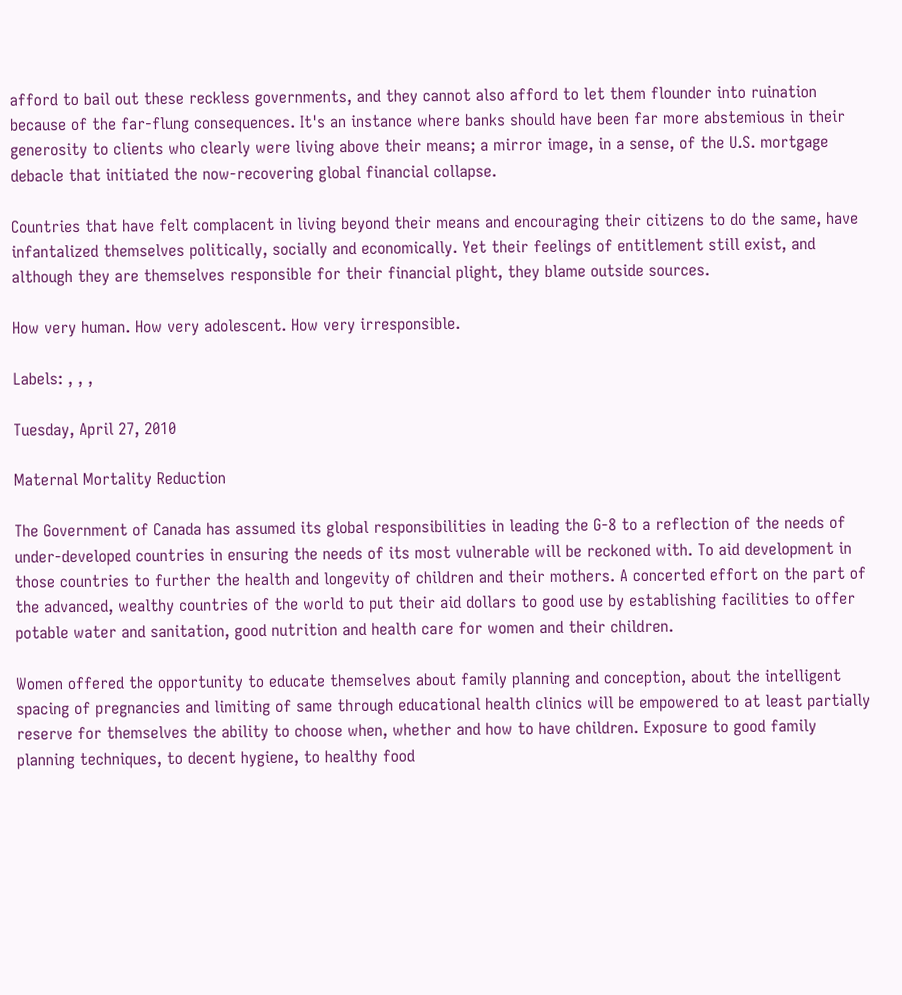afford to bail out these reckless governments, and they cannot also afford to let them flounder into ruination because of the far-flung consequences. It's an instance where banks should have been far more abstemious in their generosity to clients who clearly were living above their means; a mirror image, in a sense, of the U.S. mortgage debacle that initiated the now-recovering global financial collapse.

Countries that have felt complacent in living beyond their means and encouraging their citizens to do the same, have infantalized themselves politically, socially and economically. Yet their feelings of entitlement still exist, and although they are themselves responsible for their financial plight, they blame outside sources.

How very human. How very adolescent. How very irresponsible.

Labels: , , ,

Tuesday, April 27, 2010

Maternal Mortality Reduction

The Government of Canada has assumed its global responsibilities in leading the G-8 to a reflection of the needs of under-developed countries in ensuring the needs of its most vulnerable will be reckoned with. To aid development in those countries to further the health and longevity of children and their mothers. A concerted effort on the part of the advanced, wealthy countries of the world to put their aid dollars to good use by establishing facilities to offer potable water and sanitation, good nutrition and health care for women and their children.

Women offered the opportunity to educate themselves about family planning and conception, about the intelligent spacing of pregnancies and limiting of same through educational health clinics will be empowered to at least partially reserve for themselves the ability to choose when, whether and how to have children. Exposure to good family planning techniques, to decent hygiene, to healthy food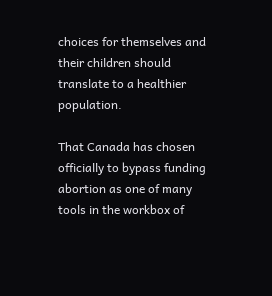choices for themselves and their children should translate to a healthier population.

That Canada has chosen officially to bypass funding abortion as one of many tools in the workbox of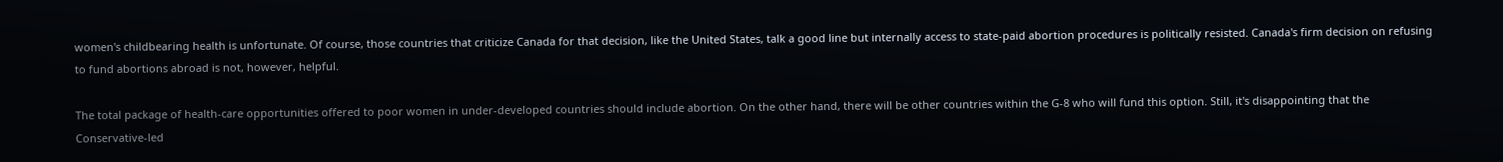women's childbearing health is unfortunate. Of course, those countries that criticize Canada for that decision, like the United States, talk a good line but internally access to state-paid abortion procedures is politically resisted. Canada's firm decision on refusing to fund abortions abroad is not, however, helpful.

The total package of health-care opportunities offered to poor women in under-developed countries should include abortion. On the other hand, there will be other countries within the G-8 who will fund this option. Still, it's disappointing that the Conservative-led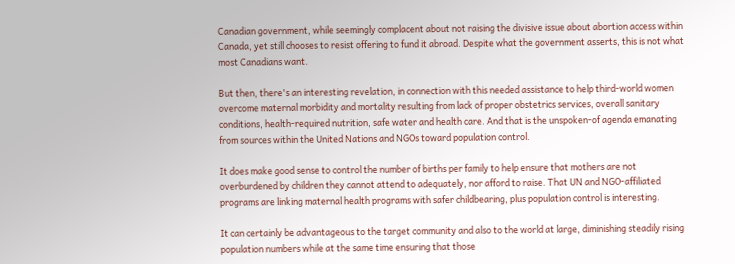Canadian government, while seemingly complacent about not raising the divisive issue about abortion access within Canada, yet still chooses to resist offering to fund it abroad. Despite what the government asserts, this is not what most Canadians want.

But then, there's an interesting revelation, in connection with this needed assistance to help third-world women overcome maternal morbidity and mortality resulting from lack of proper obstetrics services, overall sanitary conditions, health-required nutrition, safe water and health care. And that is the unspoken-of agenda emanating from sources within the United Nations and NGOs toward population control.

It does make good sense to control the number of births per family to help ensure that mothers are not overburdened by children they cannot attend to adequately, nor afford to raise. That UN and NGO-affiliated programs are linking maternal health programs with safer childbearing, plus population control is interesting.

It can certainly be advantageous to the target community and also to the world at large, diminishing steadily rising population numbers while at the same time ensuring that those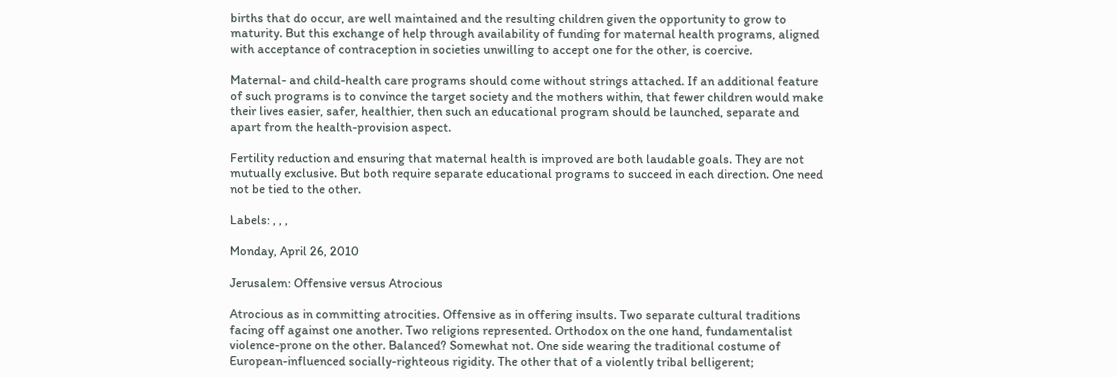births that do occur, are well maintained and the resulting children given the opportunity to grow to maturity. But this exchange of help through availability of funding for maternal health programs, aligned with acceptance of contraception in societies unwilling to accept one for the other, is coercive.

Maternal- and child-health care programs should come without strings attached. If an additional feature of such programs is to convince the target society and the mothers within, that fewer children would make their lives easier, safer, healthier, then such an educational program should be launched, separate and apart from the health-provision aspect.

Fertility reduction and ensuring that maternal health is improved are both laudable goals. They are not mutually exclusive. But both require separate educational programs to succeed in each direction. One need not be tied to the other.

Labels: , , ,

Monday, April 26, 2010

Jerusalem: Offensive versus Atrocious

Atrocious as in committing atrocities. Offensive as in offering insults. Two separate cultural traditions facing off against one another. Two religions represented. Orthodox on the one hand, fundamentalist violence-prone on the other. Balanced? Somewhat not. One side wearing the traditional costume of European-influenced socially-righteous rigidity. The other that of a violently tribal belligerent;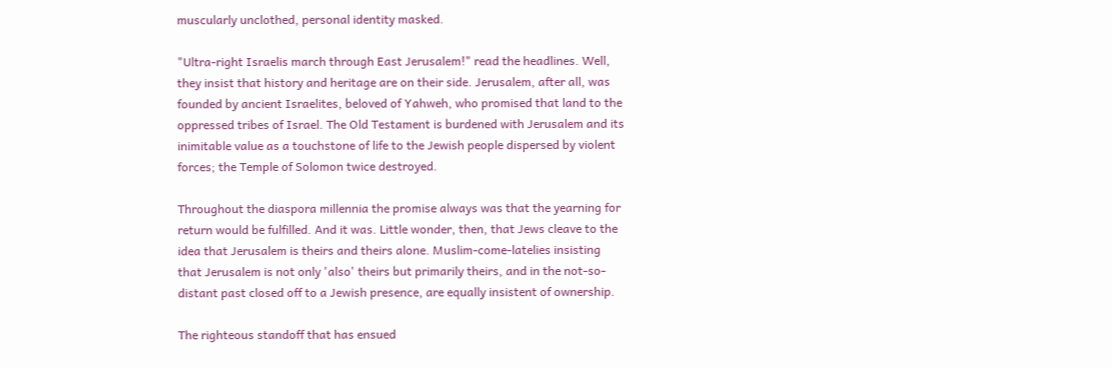muscularly unclothed, personal identity masked.

"Ultra-right Israelis march through East Jerusalem!" read the headlines. Well, they insist that history and heritage are on their side. Jerusalem, after all, was founded by ancient Israelites, beloved of Yahweh, who promised that land to the oppressed tribes of Israel. The Old Testament is burdened with Jerusalem and its inimitable value as a touchstone of life to the Jewish people dispersed by violent forces; the Temple of Solomon twice destroyed.

Throughout the diaspora millennia the promise always was that the yearning for return would be fulfilled. And it was. Little wonder, then, that Jews cleave to the idea that Jerusalem is theirs and theirs alone. Muslim-come-latelies insisting that Jerusalem is not only 'also' theirs but primarily theirs, and in the not-so-distant past closed off to a Jewish presence, are equally insistent of ownership.

The righteous standoff that has ensued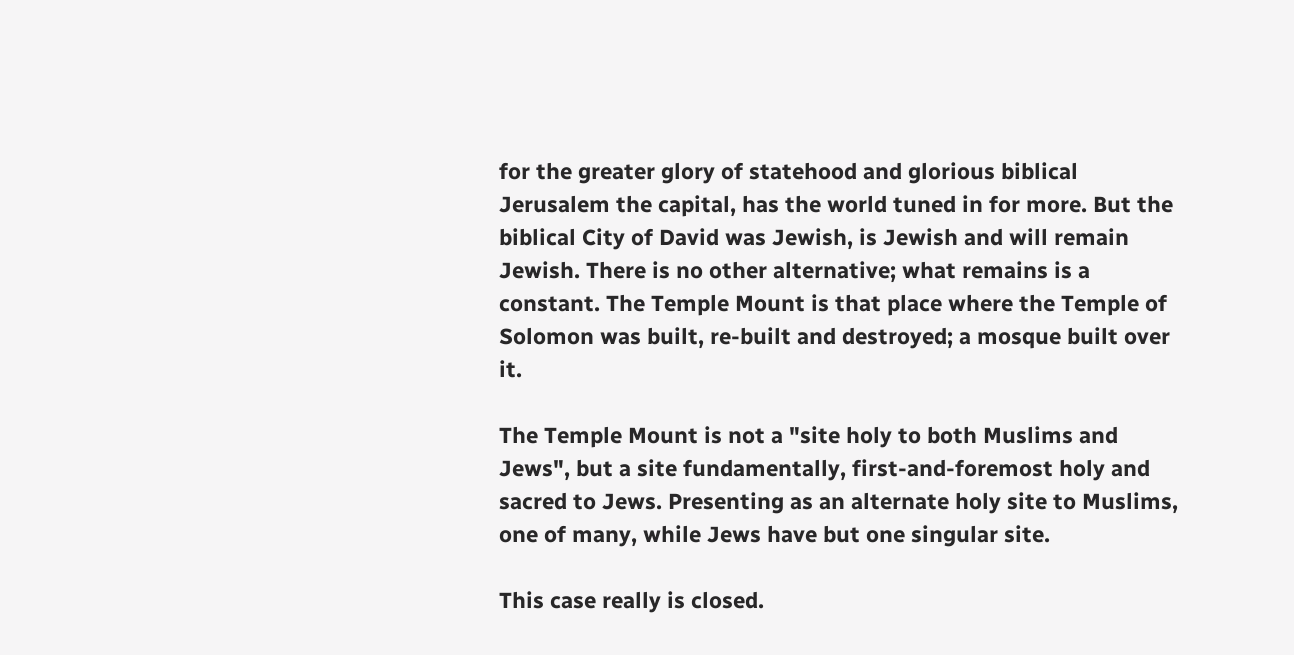for the greater glory of statehood and glorious biblical Jerusalem the capital, has the world tuned in for more. But the biblical City of David was Jewish, is Jewish and will remain Jewish. There is no other alternative; what remains is a constant. The Temple Mount is that place where the Temple of Solomon was built, re-built and destroyed; a mosque built over it.

The Temple Mount is not a "site holy to both Muslims and Jews", but a site fundamentally, first-and-foremost holy and sacred to Jews. Presenting as an alternate holy site to Muslims, one of many, while Jews have but one singular site.

This case really is closed.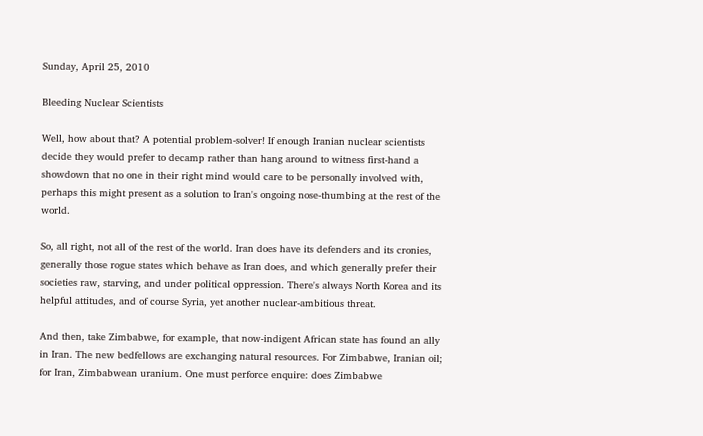Sunday, April 25, 2010

Bleeding Nuclear Scientists

Well, how about that? A potential problem-solver! If enough Iranian nuclear scientists decide they would prefer to decamp rather than hang around to witness first-hand a showdown that no one in their right mind would care to be personally involved with, perhaps this might present as a solution to Iran's ongoing nose-thumbing at the rest of the world.

So, all right, not all of the rest of the world. Iran does have its defenders and its cronies, generally those rogue states which behave as Iran does, and which generally prefer their societies raw, starving, and under political oppression. There's always North Korea and its helpful attitudes, and of course Syria, yet another nuclear-ambitious threat.

And then, take Zimbabwe, for example, that now-indigent African state has found an ally in Iran. The new bedfellows are exchanging natural resources. For Zimbabwe, Iranian oil; for Iran, Zimbabwean uranium. One must perforce enquire: does Zimbabwe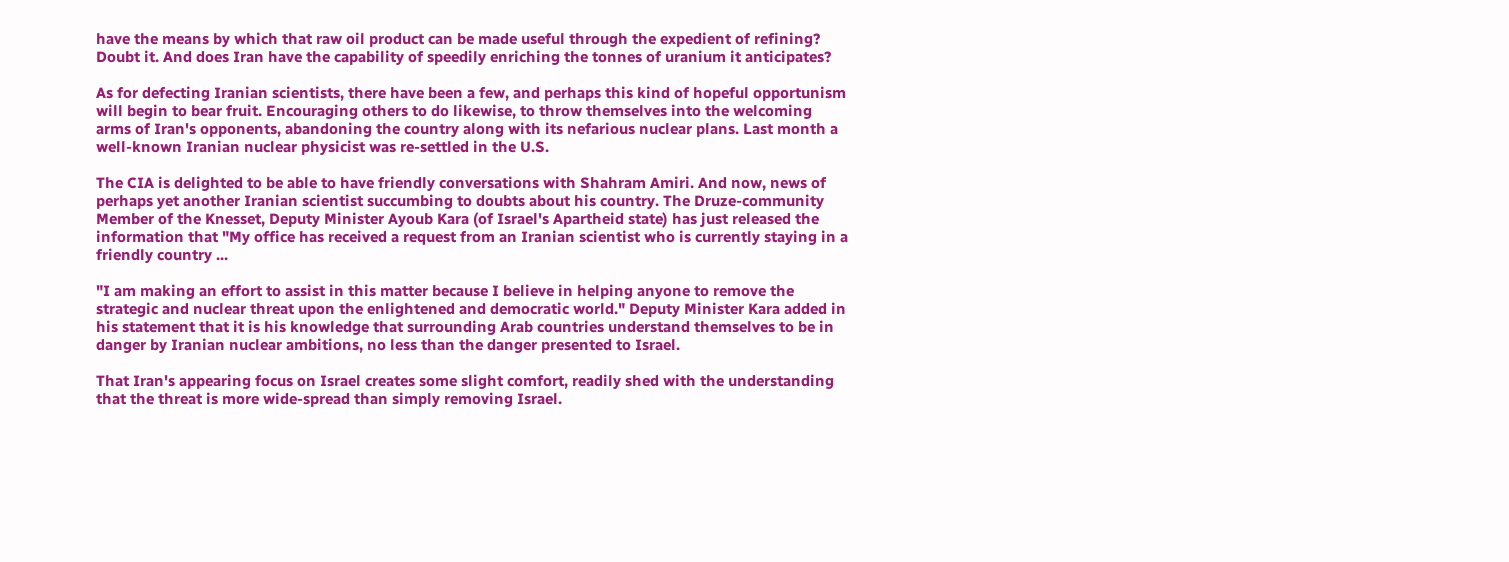have the means by which that raw oil product can be made useful through the expedient of refining? Doubt it. And does Iran have the capability of speedily enriching the tonnes of uranium it anticipates?

As for defecting Iranian scientists, there have been a few, and perhaps this kind of hopeful opportunism will begin to bear fruit. Encouraging others to do likewise, to throw themselves into the welcoming arms of Iran's opponents, abandoning the country along with its nefarious nuclear plans. Last month a well-known Iranian nuclear physicist was re-settled in the U.S.

The CIA is delighted to be able to have friendly conversations with Shahram Amiri. And now, news of perhaps yet another Iranian scientist succumbing to doubts about his country. The Druze-community Member of the Knesset, Deputy Minister Ayoub Kara (of Israel's Apartheid state) has just released the information that "My office has received a request from an Iranian scientist who is currently staying in a friendly country ...

"I am making an effort to assist in this matter because I believe in helping anyone to remove the strategic and nuclear threat upon the enlightened and democratic world." Deputy Minister Kara added in his statement that it is his knowledge that surrounding Arab countries understand themselves to be in danger by Iranian nuclear ambitions, no less than the danger presented to Israel.

That Iran's appearing focus on Israel creates some slight comfort, readily shed with the understanding that the threat is more wide-spread than simply removing Israel.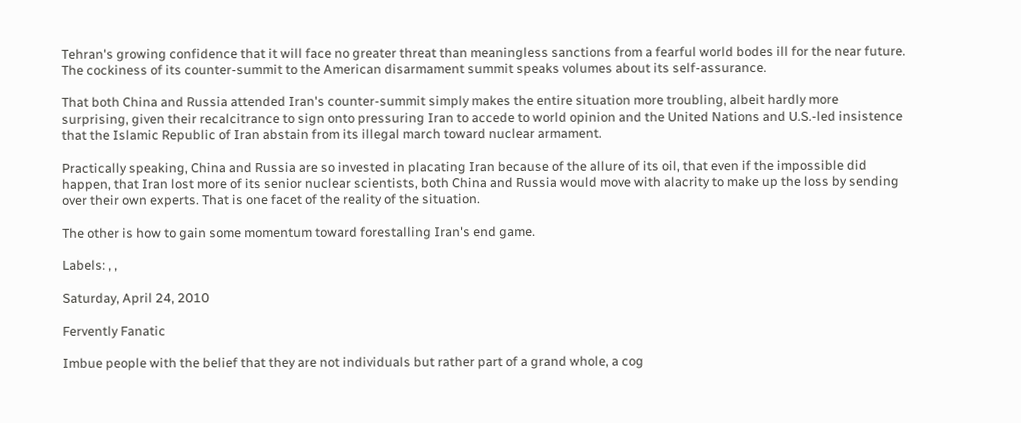Tehran's growing confidence that it will face no greater threat than meaningless sanctions from a fearful world bodes ill for the near future. The cockiness of its counter-summit to the American disarmament summit speaks volumes about its self-assurance.

That both China and Russia attended Iran's counter-summit simply makes the entire situation more troubling, albeit hardly more surprising, given their recalcitrance to sign onto pressuring Iran to accede to world opinion and the United Nations and U.S.-led insistence that the Islamic Republic of Iran abstain from its illegal march toward nuclear armament.

Practically speaking, China and Russia are so invested in placating Iran because of the allure of its oil, that even if the impossible did happen, that Iran lost more of its senior nuclear scientists, both China and Russia would move with alacrity to make up the loss by sending over their own experts. That is one facet of the reality of the situation.

The other is how to gain some momentum toward forestalling Iran's end game.

Labels: , ,

Saturday, April 24, 2010

Fervently Fanatic

Imbue people with the belief that they are not individuals but rather part of a grand whole, a cog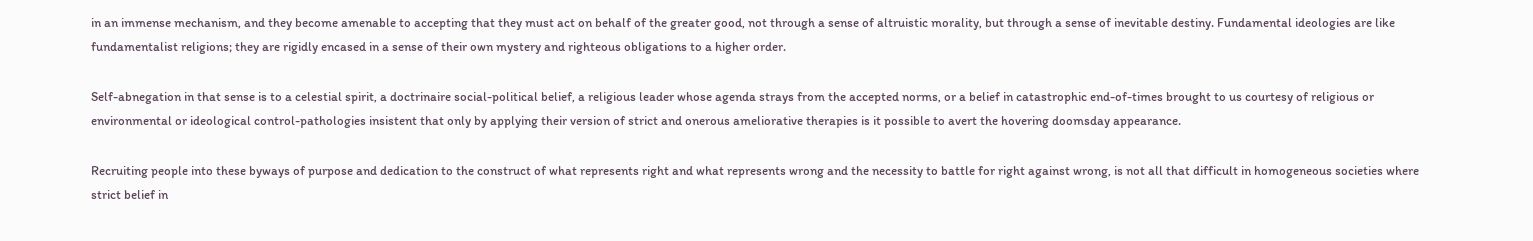in an immense mechanism, and they become amenable to accepting that they must act on behalf of the greater good, not through a sense of altruistic morality, but through a sense of inevitable destiny. Fundamental ideologies are like fundamentalist religions; they are rigidly encased in a sense of their own mystery and righteous obligations to a higher order.

Self-abnegation in that sense is to a celestial spirit, a doctrinaire social-political belief, a religious leader whose agenda strays from the accepted norms, or a belief in catastrophic end-of-times brought to us courtesy of religious or environmental or ideological control-pathologies insistent that only by applying their version of strict and onerous ameliorative therapies is it possible to avert the hovering doomsday appearance.

Recruiting people into these byways of purpose and dedication to the construct of what represents right and what represents wrong and the necessity to battle for right against wrong, is not all that difficult in homogeneous societies where strict belief in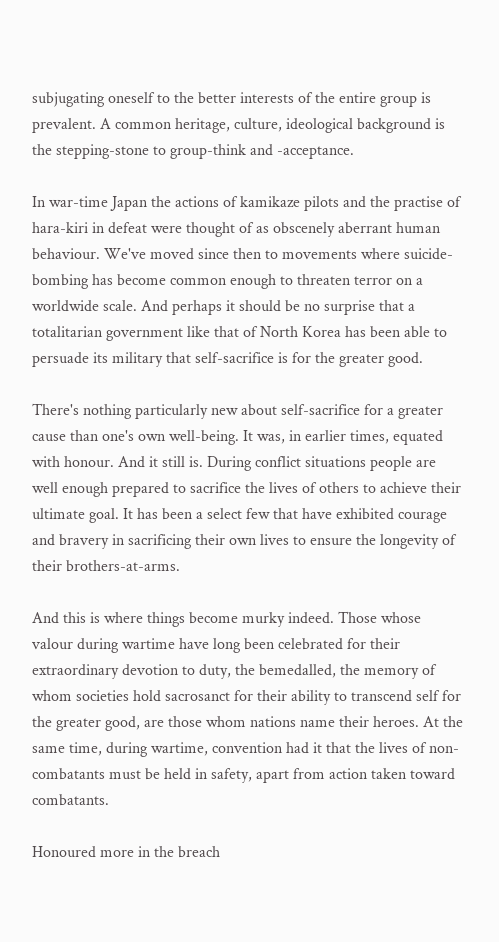subjugating oneself to the better interests of the entire group is prevalent. A common heritage, culture, ideological background is the stepping-stone to group-think and -acceptance.

In war-time Japan the actions of kamikaze pilots and the practise of hara-kiri in defeat were thought of as obscenely aberrant human behaviour. We've moved since then to movements where suicide-bombing has become common enough to threaten terror on a worldwide scale. And perhaps it should be no surprise that a totalitarian government like that of North Korea has been able to persuade its military that self-sacrifice is for the greater good.

There's nothing particularly new about self-sacrifice for a greater cause than one's own well-being. It was, in earlier times, equated with honour. And it still is. During conflict situations people are well enough prepared to sacrifice the lives of others to achieve their ultimate goal. It has been a select few that have exhibited courage and bravery in sacrificing their own lives to ensure the longevity of their brothers-at-arms.

And this is where things become murky indeed. Those whose valour during wartime have long been celebrated for their extraordinary devotion to duty, the bemedalled, the memory of whom societies hold sacrosanct for their ability to transcend self for the greater good, are those whom nations name their heroes. At the same time, during wartime, convention had it that the lives of non-combatants must be held in safety, apart from action taken toward combatants.

Honoured more in the breach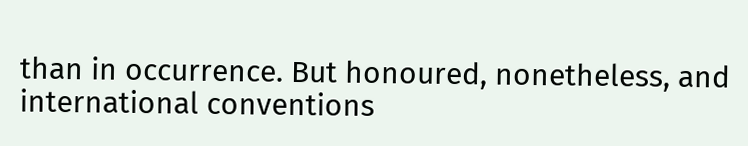than in occurrence. But honoured, nonetheless, and international conventions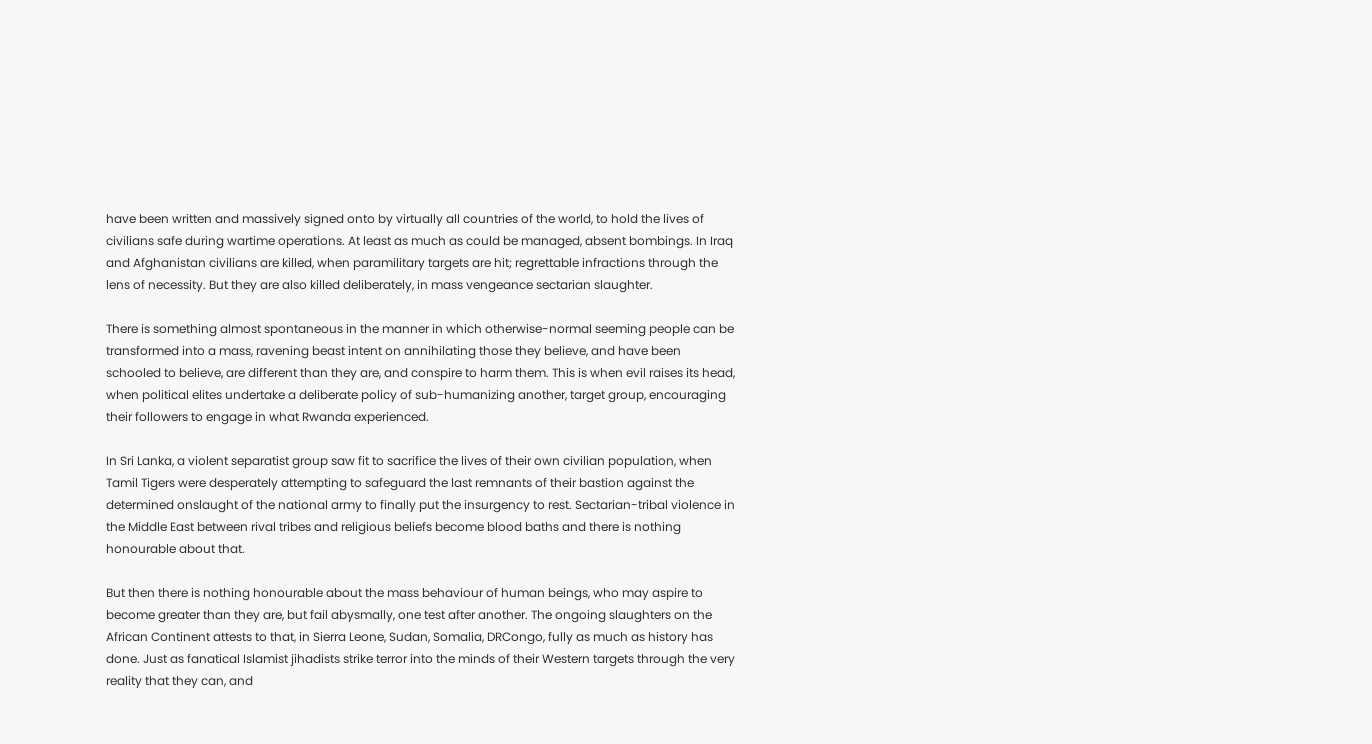have been written and massively signed onto by virtually all countries of the world, to hold the lives of civilians safe during wartime operations. At least as much as could be managed, absent bombings. In Iraq and Afghanistan civilians are killed, when paramilitary targets are hit; regrettable infractions through the lens of necessity. But they are also killed deliberately, in mass vengeance sectarian slaughter.

There is something almost spontaneous in the manner in which otherwise-normal seeming people can be transformed into a mass, ravening beast intent on annihilating those they believe, and have been schooled to believe, are different than they are, and conspire to harm them. This is when evil raises its head, when political elites undertake a deliberate policy of sub-humanizing another, target group, encouraging their followers to engage in what Rwanda experienced.

In Sri Lanka, a violent separatist group saw fit to sacrifice the lives of their own civilian population, when Tamil Tigers were desperately attempting to safeguard the last remnants of their bastion against the determined onslaught of the national army to finally put the insurgency to rest. Sectarian-tribal violence in the Middle East between rival tribes and religious beliefs become blood baths and there is nothing honourable about that.

But then there is nothing honourable about the mass behaviour of human beings, who may aspire to become greater than they are, but fail abysmally, one test after another. The ongoing slaughters on the African Continent attests to that, in Sierra Leone, Sudan, Somalia, DRCongo, fully as much as history has done. Just as fanatical Islamist jihadists strike terror into the minds of their Western targets through the very reality that they can, and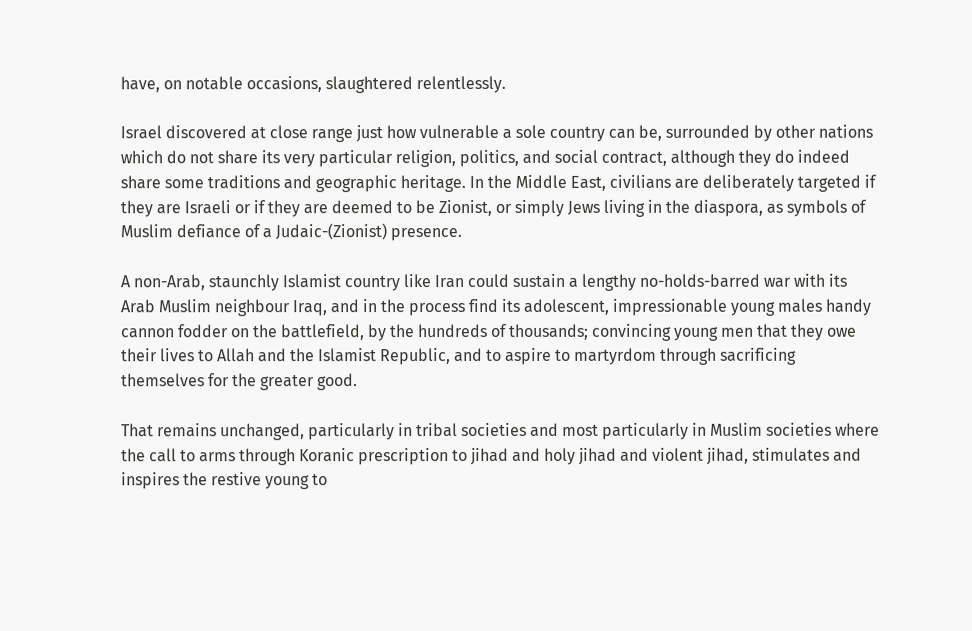have, on notable occasions, slaughtered relentlessly.

Israel discovered at close range just how vulnerable a sole country can be, surrounded by other nations which do not share its very particular religion, politics, and social contract, although they do indeed share some traditions and geographic heritage. In the Middle East, civilians are deliberately targeted if they are Israeli or if they are deemed to be Zionist, or simply Jews living in the diaspora, as symbols of Muslim defiance of a Judaic-(Zionist) presence.

A non-Arab, staunchly Islamist country like Iran could sustain a lengthy no-holds-barred war with its Arab Muslim neighbour Iraq, and in the process find its adolescent, impressionable young males handy cannon fodder on the battlefield, by the hundreds of thousands; convincing young men that they owe their lives to Allah and the Islamist Republic, and to aspire to martyrdom through sacrificing themselves for the greater good.

That remains unchanged, particularly in tribal societies and most particularly in Muslim societies where the call to arms through Koranic prescription to jihad and holy jihad and violent jihad, stimulates and inspires the restive young to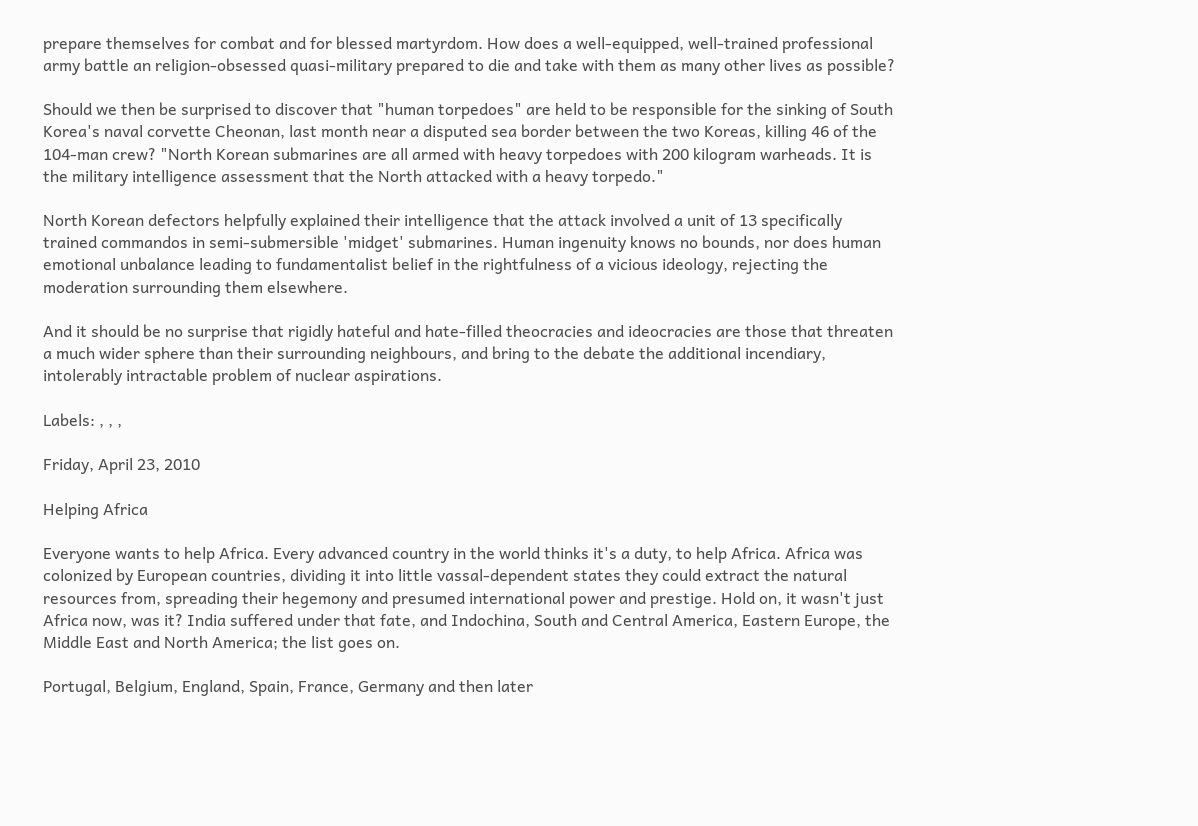prepare themselves for combat and for blessed martyrdom. How does a well-equipped, well-trained professional army battle an religion-obsessed quasi-military prepared to die and take with them as many other lives as possible?

Should we then be surprised to discover that "human torpedoes" are held to be responsible for the sinking of South Korea's naval corvette Cheonan, last month near a disputed sea border between the two Koreas, killing 46 of the 104-man crew? "North Korean submarines are all armed with heavy torpedoes with 200 kilogram warheads. It is the military intelligence assessment that the North attacked with a heavy torpedo."

North Korean defectors helpfully explained their intelligence that the attack involved a unit of 13 specifically trained commandos in semi-submersible 'midget' submarines. Human ingenuity knows no bounds, nor does human emotional unbalance leading to fundamentalist belief in the rightfulness of a vicious ideology, rejecting the moderation surrounding them elsewhere.

And it should be no surprise that rigidly hateful and hate-filled theocracies and ideocracies are those that threaten a much wider sphere than their surrounding neighbours, and bring to the debate the additional incendiary, intolerably intractable problem of nuclear aspirations.

Labels: , , ,

Friday, April 23, 2010

Helping Africa

Everyone wants to help Africa. Every advanced country in the world thinks it's a duty, to help Africa. Africa was colonized by European countries, dividing it into little vassal-dependent states they could extract the natural resources from, spreading their hegemony and presumed international power and prestige. Hold on, it wasn't just Africa now, was it? India suffered under that fate, and Indochina, South and Central America, Eastern Europe, the Middle East and North America; the list goes on.

Portugal, Belgium, England, Spain, France, Germany and then later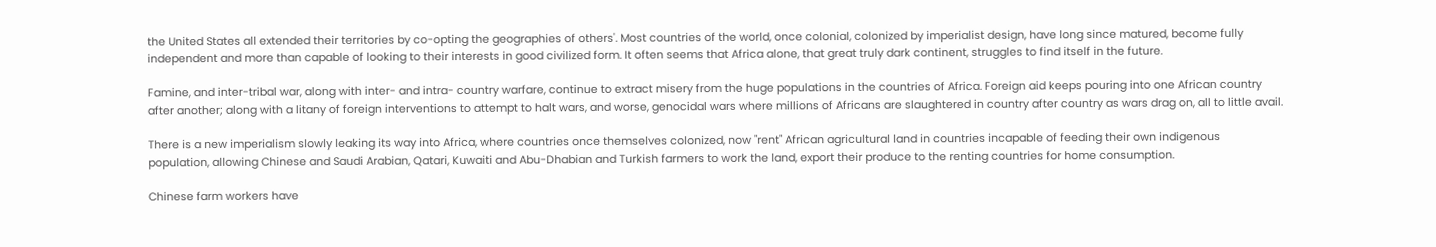the United States all extended their territories by co-opting the geographies of others'. Most countries of the world, once colonial, colonized by imperialist design, have long since matured, become fully independent and more than capable of looking to their interests in good civilized form. It often seems that Africa alone, that great truly dark continent, struggles to find itself in the future.

Famine, and inter-tribal war, along with inter- and intra- country warfare, continue to extract misery from the huge populations in the countries of Africa. Foreign aid keeps pouring into one African country after another; along with a litany of foreign interventions to attempt to halt wars, and worse, genocidal wars where millions of Africans are slaughtered in country after country as wars drag on, all to little avail.

There is a new imperialism slowly leaking its way into Africa, where countries once themselves colonized, now "rent" African agricultural land in countries incapable of feeding their own indigenous population, allowing Chinese and Saudi Arabian, Qatari, Kuwaiti and Abu-Dhabian and Turkish farmers to work the land, export their produce to the renting countries for home consumption.

Chinese farm workers have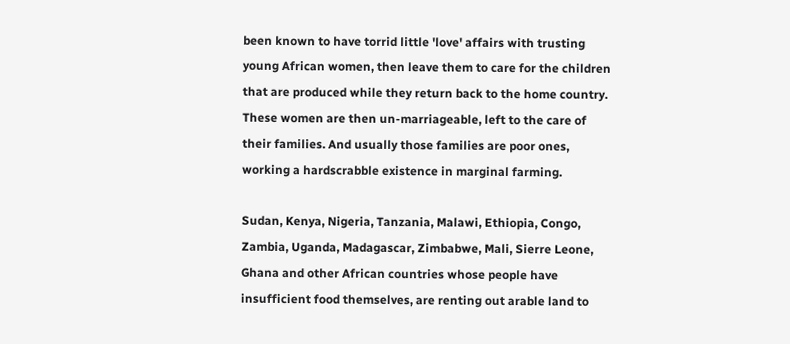been known to have torrid little 'love' affairs with trusting young African women, then leave them to care for the children that are produced while they return back to the home country. These women are then un-marriageable, left to the care of their families. And usually those families are poor ones, working a hardscrabble existence in marginal farming.

Sudan, Kenya, Nigeria, Tanzania, Malawi, Ethiopia, Congo, Zambia, Uganda, Madagascar, Zimbabwe, Mali, Sierre Leone, Ghana and other African countries whose people have insufficient food themselves, are renting out arable land to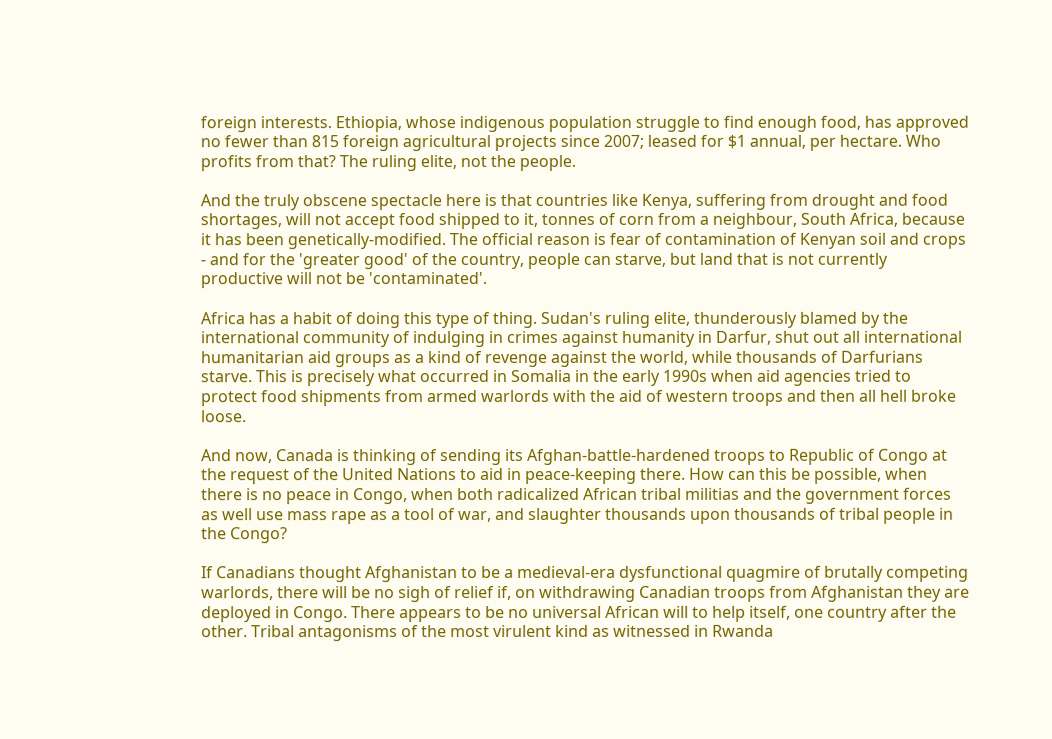foreign interests. Ethiopia, whose indigenous population struggle to find enough food, has approved no fewer than 815 foreign agricultural projects since 2007; leased for $1 annual, per hectare. Who profits from that? The ruling elite, not the people.

And the truly obscene spectacle here is that countries like Kenya, suffering from drought and food shortages, will not accept food shipped to it, tonnes of corn from a neighbour, South Africa, because it has been genetically-modified. The official reason is fear of contamination of Kenyan soil and crops - and for the 'greater good' of the country, people can starve, but land that is not currently productive will not be 'contaminated'.

Africa has a habit of doing this type of thing. Sudan's ruling elite, thunderously blamed by the international community of indulging in crimes against humanity in Darfur, shut out all international humanitarian aid groups as a kind of revenge against the world, while thousands of Darfurians starve. This is precisely what occurred in Somalia in the early 1990s when aid agencies tried to protect food shipments from armed warlords with the aid of western troops and then all hell broke loose.

And now, Canada is thinking of sending its Afghan-battle-hardened troops to Republic of Congo at the request of the United Nations to aid in peace-keeping there. How can this be possible, when there is no peace in Congo, when both radicalized African tribal militias and the government forces as well use mass rape as a tool of war, and slaughter thousands upon thousands of tribal people in the Congo?

If Canadians thought Afghanistan to be a medieval-era dysfunctional quagmire of brutally competing warlords, there will be no sigh of relief if, on withdrawing Canadian troops from Afghanistan they are deployed in Congo. There appears to be no universal African will to help itself, one country after the other. Tribal antagonisms of the most virulent kind as witnessed in Rwanda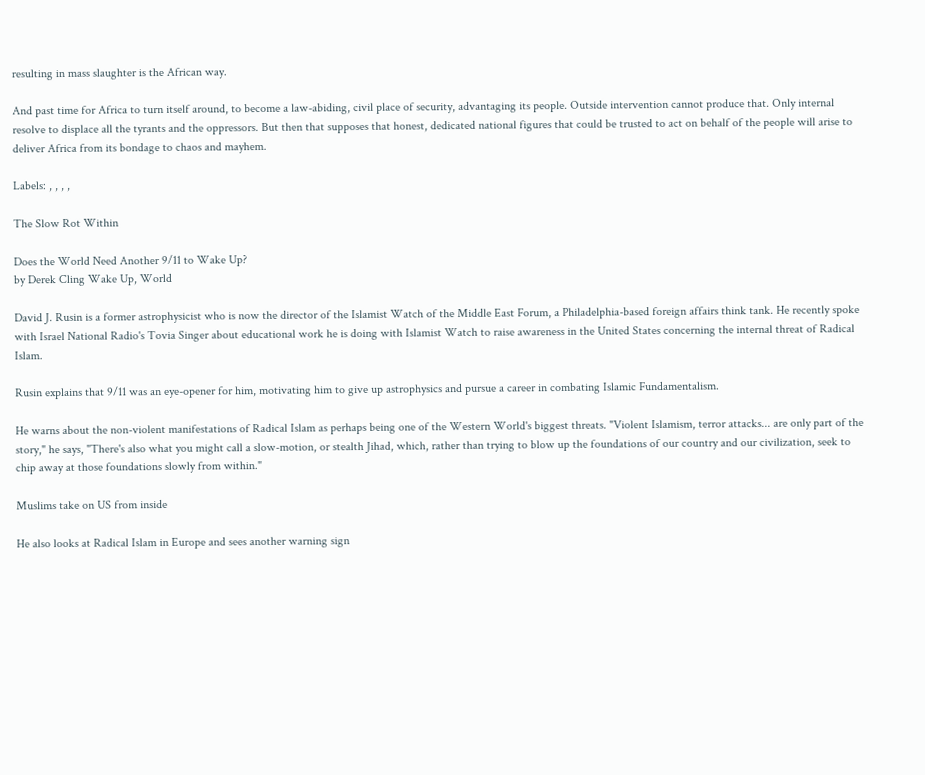resulting in mass slaughter is the African way.

And past time for Africa to turn itself around, to become a law-abiding, civil place of security, advantaging its people. Outside intervention cannot produce that. Only internal resolve to displace all the tyrants and the oppressors. But then that supposes that honest, dedicated national figures that could be trusted to act on behalf of the people will arise to deliver Africa from its bondage to chaos and mayhem.

Labels: , , , ,

The Slow Rot Within

Does the World Need Another 9/11 to Wake Up?
by Derek Cling Wake Up, World

David J. Rusin is a former astrophysicist who is now the director of the Islamist Watch of the Middle East Forum, a Philadelphia-based foreign affairs think tank. He recently spoke with Israel National Radio's Tovia Singer about educational work he is doing with Islamist Watch to raise awareness in the United States concerning the internal threat of Radical Islam.

Rusin explains that 9/11 was an eye-opener for him, motivating him to give up astrophysics and pursue a career in combating Islamic Fundamentalism.

He warns about the non-violent manifestations of Radical Islam as perhaps being one of the Western World's biggest threats. "Violent Islamism, terror attacks... are only part of the story," he says, "There's also what you might call a slow-motion, or stealth Jihad, which, rather than trying to blow up the foundations of our country and our civilization, seek to chip away at those foundations slowly from within."

Muslims take on US from inside

He also looks at Radical Islam in Europe and sees another warning sign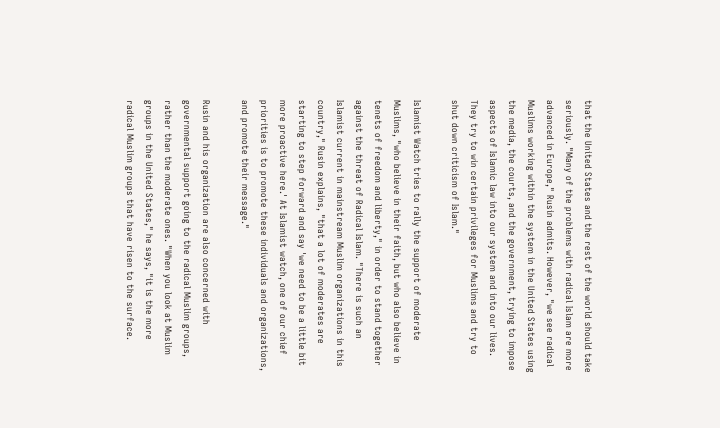that the United States and the rest of the world should take seriously. "Many of the problems with radical Islam are more advanced in Europe," Rusin admits. However, "we see radical Muslims working within the system in the United States using the media, the courts, and the government, trying to impose aspects of Islamic law into our system and into our lives. They try to win certain privileges for Muslims and try to shut down criticism of Islam."

Islamist Watch tries to rally the support of moderate Muslims, "who believe in their faith, but who also believe in tenets of freedom and liberty," in order to stand together against the threat of Radical Islam. "There is such an Islamist current in mainstream Muslim organizations in this country," Rusin explains, "that a lot of moderates are starting to step forward and say 'we need to be a little bit more proactive here.' At Islamist watch, one of our chief priorities is to promote these individuals and organizations, and promote their message."

Rusin and his organization are also concerned with governmental support going to the radical Muslim groups, rather than the moderate ones. "When you look at Muslim groups in the United States," he says, "it is the more radical Muslim groups that have risen to the surface.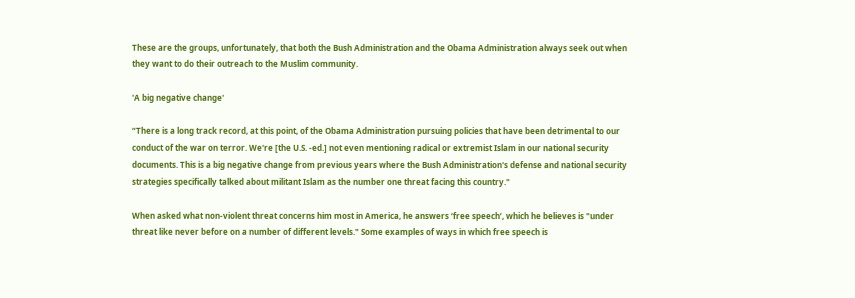These are the groups, unfortunately, that both the Bush Administration and the Obama Administration always seek out when they want to do their outreach to the Muslim community.

'A big negative change'

“There is a long track record, at this point, of the Obama Administration pursuing policies that have been detrimental to our conduct of the war on terror. We're [the U.S. -ed.] not even mentioning radical or extremist Islam in our national security documents. This is a big negative change from previous years where the Bush Administration's defense and national security strategies specifically talked about militant Islam as the number one threat facing this country."

When asked what non-violent threat concerns him most in America, he answers ‘free speech’, which he believes is "under threat like never before on a number of different levels." Some examples of ways in which free speech is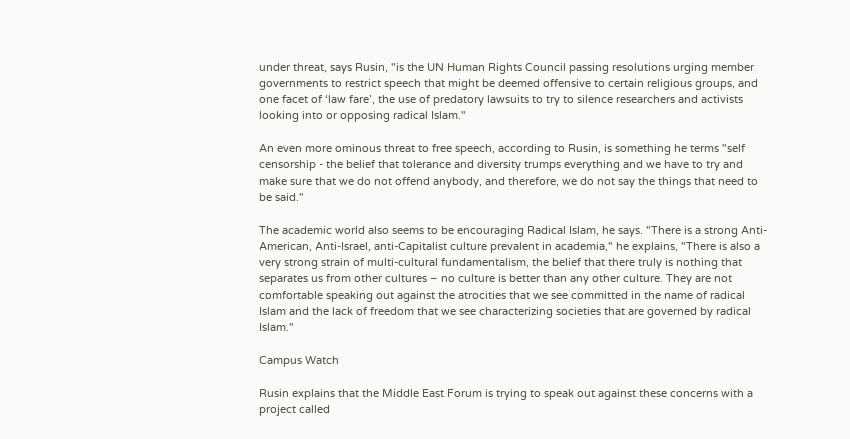under threat, says Rusin, "is the UN Human Rights Council passing resolutions urging member governments to restrict speech that might be deemed offensive to certain religious groups, and one facet of ‘law fare’, the use of predatory lawsuits to try to silence researchers and activists looking into or opposing radical Islam."

An even more ominous threat to free speech, according to Rusin, is something he terms "self censorship - the belief that tolerance and diversity trumps everything and we have to try and make sure that we do not offend anybody, and therefore, we do not say the things that need to be said."

The academic world also seems to be encouraging Radical Islam, he says. "There is a strong Anti-American, Anti-Israel, anti-Capitalist culture prevalent in academia," he explains, "There is also a very strong strain of multi-cultural fundamentalism, the belief that there truly is nothing that separates us from other cultures – no culture is better than any other culture. They are not comfortable speaking out against the atrocities that we see committed in the name of radical Islam and the lack of freedom that we see characterizing societies that are governed by radical Islam."

Campus Watch

Rusin explains that the Middle East Forum is trying to speak out against these concerns with a project called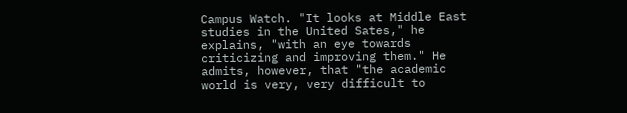Campus Watch. "It looks at Middle East studies in the United Sates," he explains, "with an eye towards criticizing and improving them." He admits, however, that "the academic world is very, very difficult to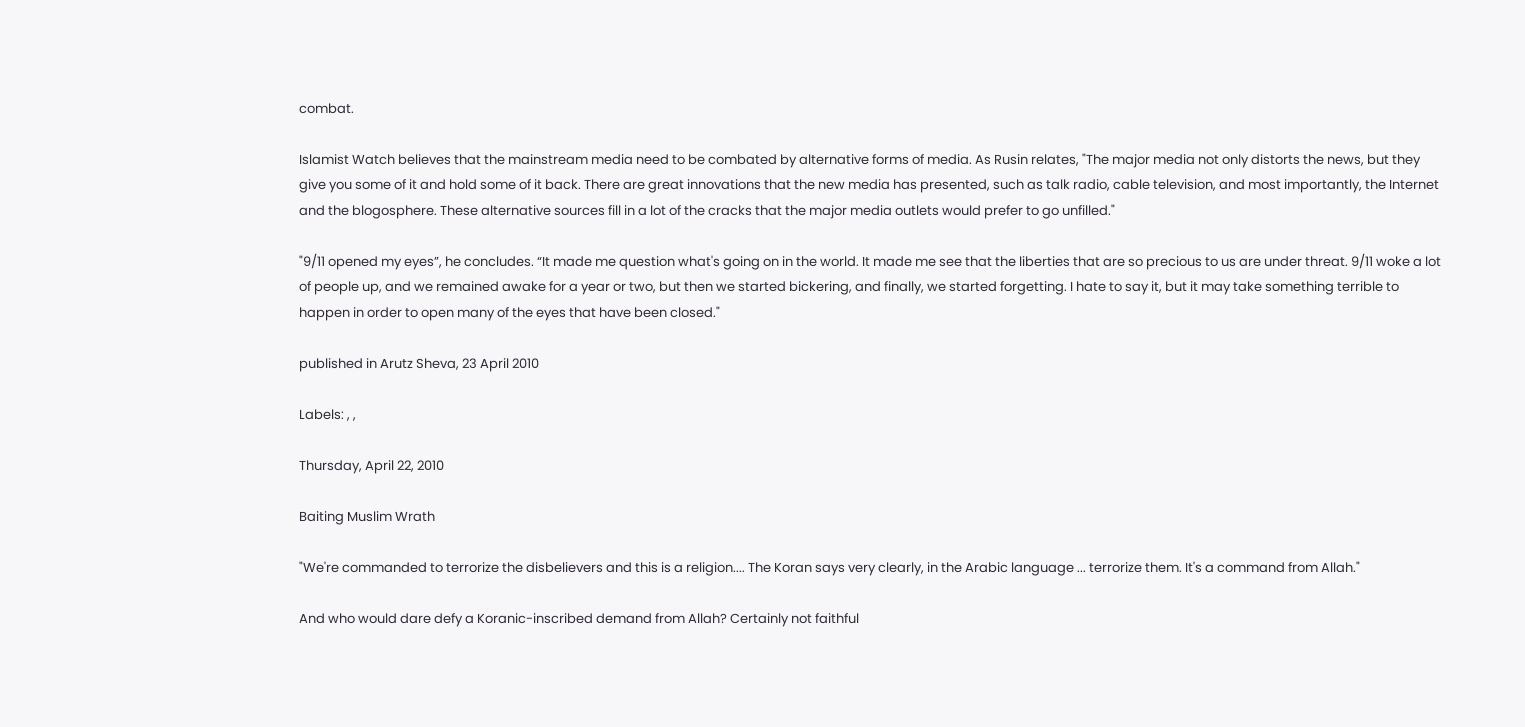combat.

Islamist Watch believes that the mainstream media need to be combated by alternative forms of media. As Rusin relates, "The major media not only distorts the news, but they give you some of it and hold some of it back. There are great innovations that the new media has presented, such as talk radio, cable television, and most importantly, the Internet and the blogosphere. These alternative sources fill in a lot of the cracks that the major media outlets would prefer to go unfilled."

"9/11 opened my eyes”, he concludes. “It made me question what's going on in the world. It made me see that the liberties that are so precious to us are under threat. 9/11 woke a lot of people up, and we remained awake for a year or two, but then we started bickering, and finally, we started forgetting. I hate to say it, but it may take something terrible to happen in order to open many of the eyes that have been closed."

published in Arutz Sheva, 23 April 2010

Labels: , ,

Thursday, April 22, 2010

Baiting Muslim Wrath

"We're commanded to terrorize the disbelievers and this is a religion.... The Koran says very clearly, in the Arabic language ... terrorize them. It's a command from Allah."

And who would dare defy a Koranic-inscribed demand from Allah? Certainly not faithful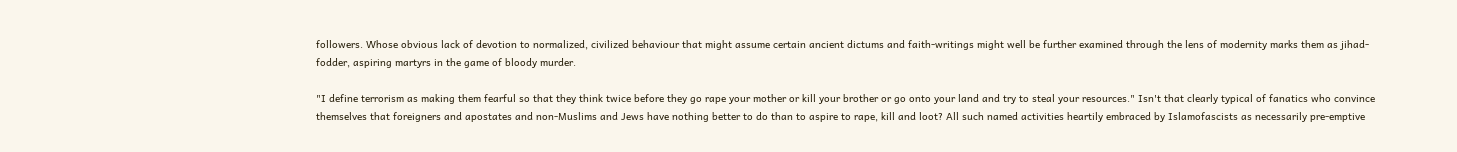followers. Whose obvious lack of devotion to normalized, civilized behaviour that might assume certain ancient dictums and faith-writings might well be further examined through the lens of modernity marks them as jihad-fodder, aspiring martyrs in the game of bloody murder.

"I define terrorism as making them fearful so that they think twice before they go rape your mother or kill your brother or go onto your land and try to steal your resources." Isn't that clearly typical of fanatics who convince themselves that foreigners and apostates and non-Muslims and Jews have nothing better to do than to aspire to rape, kill and loot? All such named activities heartily embraced by Islamofascists as necessarily pre-emptive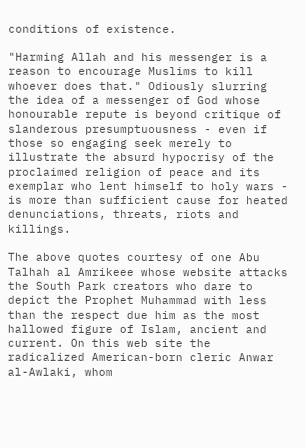conditions of existence.

"Harming Allah and his messenger is a reason to encourage Muslims to kill whoever does that." Odiously slurring the idea of a messenger of God whose honourable repute is beyond critique of slanderous presumptuousness - even if those so engaging seek merely to illustrate the absurd hypocrisy of the proclaimed religion of peace and its exemplar who lent himself to holy wars - is more than sufficient cause for heated denunciations, threats, riots and killings.

The above quotes courtesy of one Abu Talhah al Amrikeee whose website attacks the South Park creators who dare to depict the Prophet Muhammad with less than the respect due him as the most hallowed figure of Islam, ancient and current. On this web site the radicalized American-born cleric Anwar al-Awlaki, whom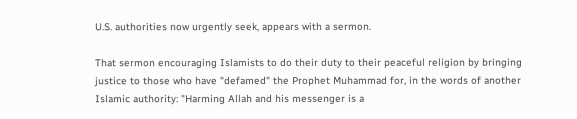U.S. authorities now urgently seek, appears with a sermon.

That sermon encouraging Islamists to do their duty to their peaceful religion by bringing justice to those who have "defamed" the Prophet Muhammad for, in the words of another Islamic authority: "Harming Allah and his messenger is a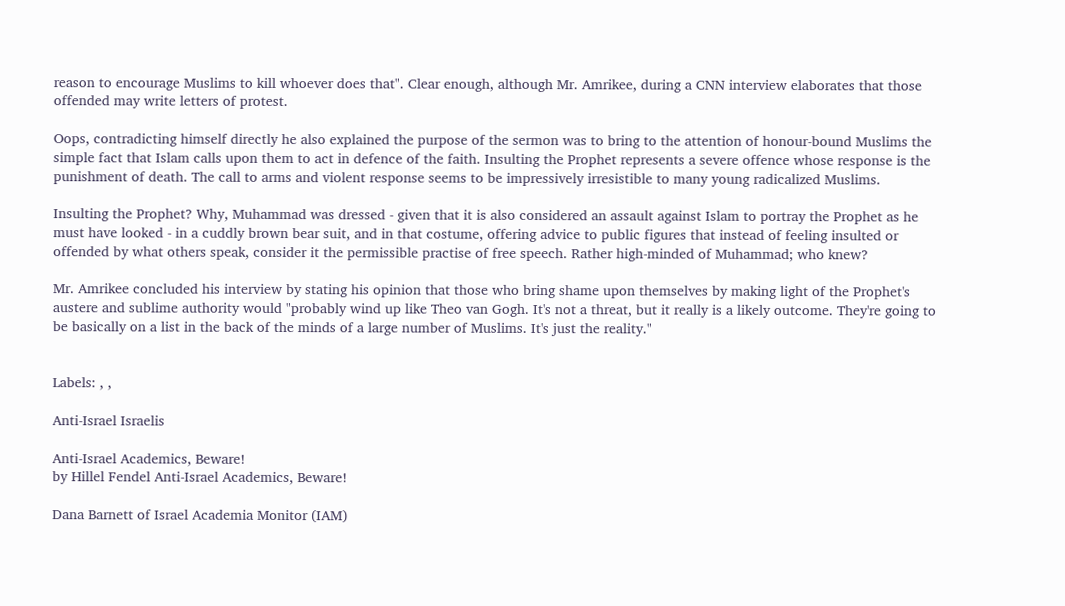reason to encourage Muslims to kill whoever does that". Clear enough, although Mr. Amrikee, during a CNN interview elaborates that those offended may write letters of protest.

Oops, contradicting himself directly he also explained the purpose of the sermon was to bring to the attention of honour-bound Muslims the simple fact that Islam calls upon them to act in defence of the faith. Insulting the Prophet represents a severe offence whose response is the punishment of death. The call to arms and violent response seems to be impressively irresistible to many young radicalized Muslims.

Insulting the Prophet? Why, Muhammad was dressed - given that it is also considered an assault against Islam to portray the Prophet as he must have looked - in a cuddly brown bear suit, and in that costume, offering advice to public figures that instead of feeling insulted or offended by what others speak, consider it the permissible practise of free speech. Rather high-minded of Muhammad; who knew?

Mr. Amrikee concluded his interview by stating his opinion that those who bring shame upon themselves by making light of the Prophet's austere and sublime authority would "probably wind up like Theo van Gogh. It's not a threat, but it really is a likely outcome. They're going to be basically on a list in the back of the minds of a large number of Muslims. It's just the reality."


Labels: , ,

Anti-Israel Israelis

Anti-Israel Academics, Beware!
by Hillel Fendel Anti-Israel Academics, Beware!

Dana Barnett of Israel Academia Monitor (IAM)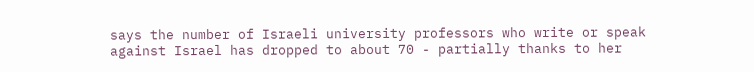says the number of Israeli university professors who write or speak against Israel has dropped to about 70 - partially thanks to her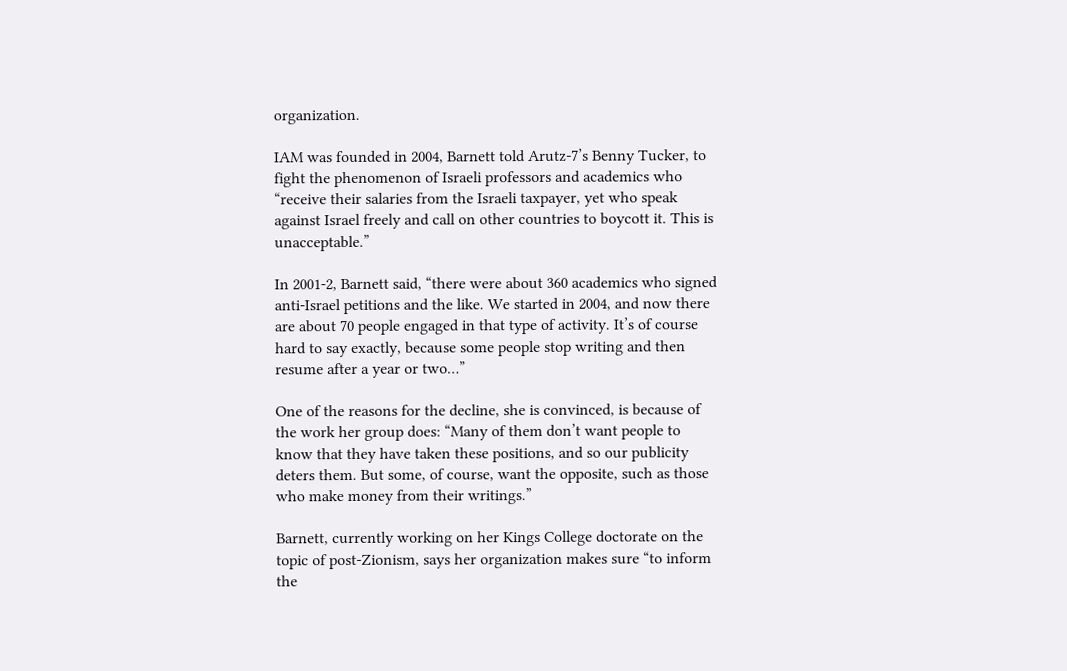organization.

IAM was founded in 2004, Barnett told Arutz-7’s Benny Tucker, to fight the phenomenon of Israeli professors and academics who “receive their salaries from the Israeli taxpayer, yet who speak against Israel freely and call on other countries to boycott it. This is unacceptable.”

In 2001-2, Barnett said, “there were about 360 academics who signed anti-Israel petitions and the like. We started in 2004, and now there are about 70 people engaged in that type of activity. It’s of course hard to say exactly, because some people stop writing and then resume after a year or two…”

One of the reasons for the decline, she is convinced, is because of the work her group does: “Many of them don’t want people to know that they have taken these positions, and so our publicity deters them. But some, of course, want the opposite, such as those who make money from their writings.”

Barnett, currently working on her Kings College doctorate on the topic of post-Zionism, says her organization makes sure “to inform the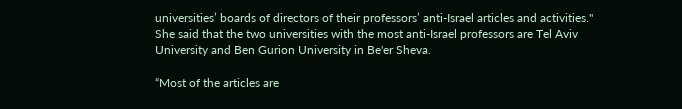universities’ boards of directors of their professors’ anti-Israel articles and activities." She said that the two universities with the most anti-Israel professors are Tel Aviv University and Ben Gurion University in Be'er Sheva.

“Most of the articles are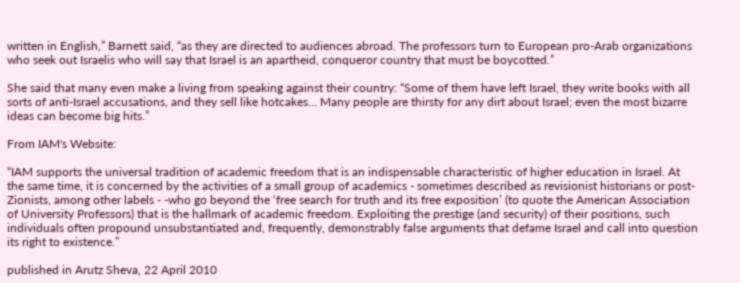written in English,” Barnett said, “as they are directed to audiences abroad. The professors turn to European pro-Arab organizations who seek out Israelis who will say that Israel is an apartheid, conqueror country that must be boycotted.”

She said that many even make a living from speaking against their country: “Some of them have left Israel, they write books with all sorts of anti-Israel accusations, and they sell like hotcakes… Many people are thirsty for any dirt about Israel; even the most bizarre ideas can become big hits.”

From IAM's Website:

“IAM supports the universal tradition of academic freedom that is an indispensable characteristic of higher education in Israel. At the same time, it is concerned by the activities of a small group of academics - sometimes described as revisionist historians or post-Zionists, among other labels - -who go beyond the ‘free search for truth and its free exposition’ (to quote the American Association of University Professors) that is the hallmark of academic freedom. Exploiting the prestige (and security) of their positions, such individuals often propound unsubstantiated and, frequently, demonstrably false arguments that defame Israel and call into question its right to existence.”

published in Arutz Sheva, 22 April 2010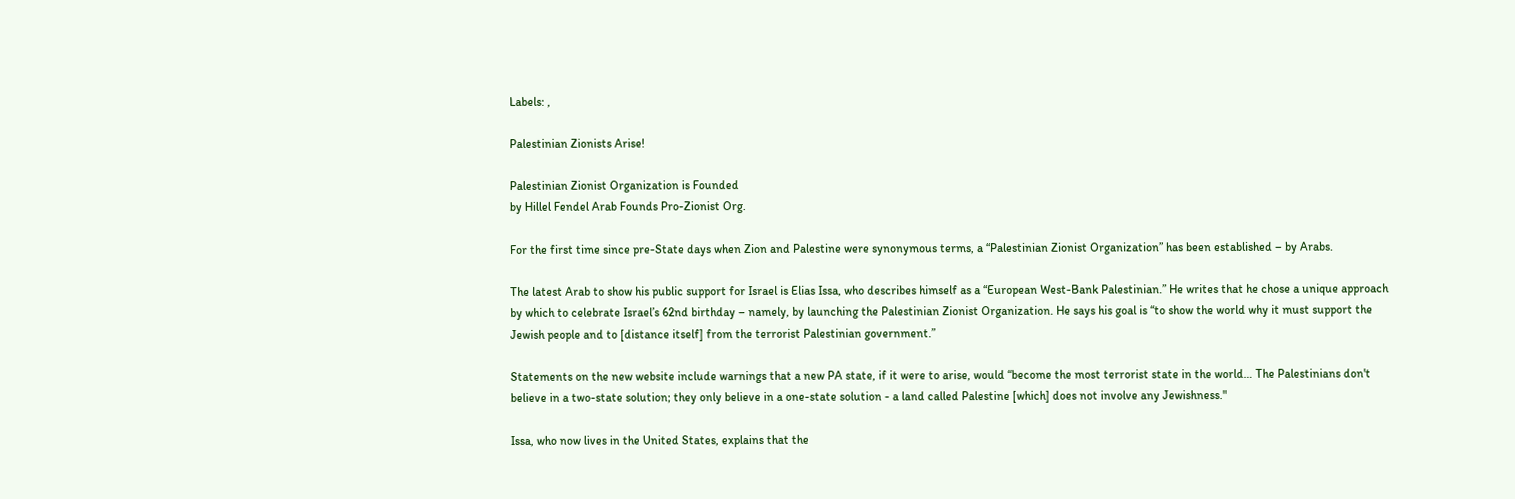Labels: ,

Palestinian Zionists Arise!

Palestinian Zionist Organization is Founded
by Hillel Fendel Arab Founds Pro-Zionist Org.

For the first time since pre-State days when Zion and Palestine were synonymous terms, a “Palestinian Zionist Organization” has been established – by Arabs.

The latest Arab to show his public support for Israel is Elias Issa, who describes himself as a “European West-Bank Palestinian.” He writes that he chose a unique approach by which to celebrate Israel’s 62nd birthday – namely, by launching the Palestinian Zionist Organization. He says his goal is “to show the world why it must support the Jewish people and to [distance itself] from the terrorist Palestinian government.”

Statements on the new website include warnings that a new PA state, if it were to arise, would “become the most terrorist state in the world… The Palestinians don't believe in a two-state solution; they only believe in a one-state solution - a land called Palestine [which] does not involve any Jewishness."

Issa, who now lives in the United States, explains that the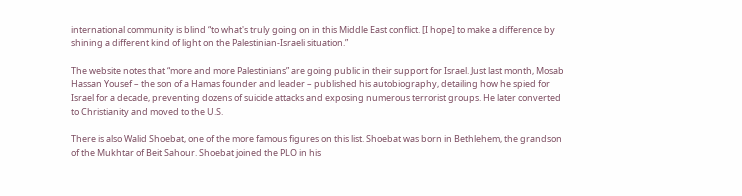international community is blind “to what's truly going on in this Middle East conflict. [I hope] to make a difference by shining a different kind of light on the Palestinian-Israeli situation.”

The website notes that “more and more Palestinians” are going public in their support for Israel. Just last month, Mosab Hassan Yousef – the son of a Hamas founder and leader – published his autobiography, detailing how he spied for Israel for a decade, preventing dozens of suicide attacks and exposing numerous terrorist groups. He later converted to Christianity and moved to the U.S.

There is also Walid Shoebat, one of the more famous figures on this list. Shoebat was born in Bethlehem, the grandson of the Mukhtar of Beit Sahour. Shoebat joined the PLO in his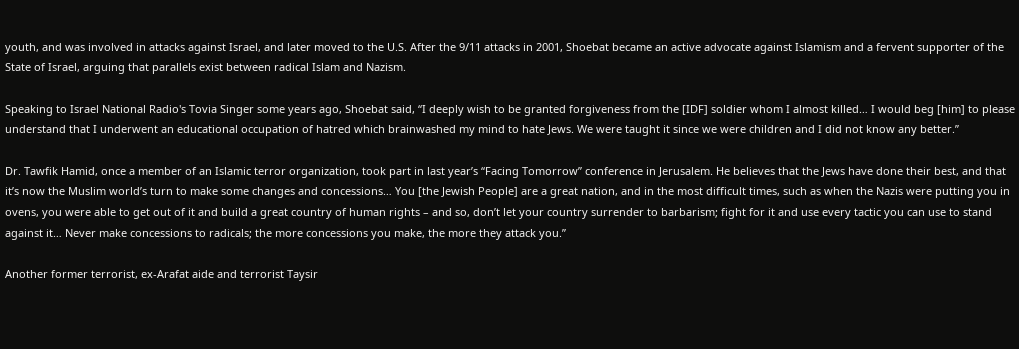youth, and was involved in attacks against Israel, and later moved to the U.S. After the 9/11 attacks in 2001, Shoebat became an active advocate against Islamism and a fervent supporter of the State of Israel, arguing that parallels exist between radical Islam and Nazism.

Speaking to Israel National Radio's Tovia Singer some years ago, Shoebat said, “I deeply wish to be granted forgiveness from the [IDF] soldier whom I almost killed… I would beg [him] to please understand that I underwent an educational occupation of hatred which brainwashed my mind to hate Jews. We were taught it since we were children and I did not know any better.”

Dr. Tawfik Hamid, once a member of an Islamic terror organization, took part in last year’s “Facing Tomorrow” conference in Jerusalem. He believes that the Jews have done their best, and that it’s now the Muslim world’s turn to make some changes and concessions… You [the Jewish People] are a great nation, and in the most difficult times, such as when the Nazis were putting you in ovens, you were able to get out of it and build a great country of human rights – and so, don’t let your country surrender to barbarism; fight for it and use every tactic you can use to stand against it… Never make concessions to radicals; the more concessions you make, the more they attack you.”

Another former terrorist, ex-Arafat aide and terrorist Taysir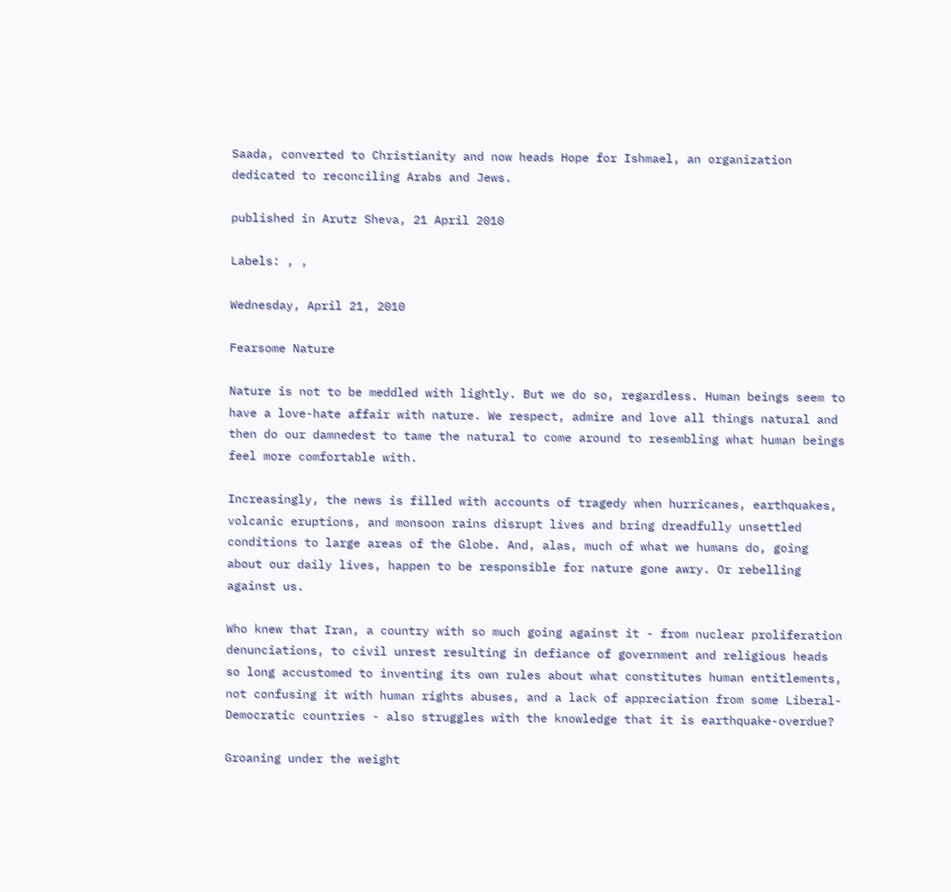Saada, converted to Christianity and now heads Hope for Ishmael, an organization dedicated to reconciling Arabs and Jews.

published in Arutz Sheva, 21 April 2010

Labels: , ,

Wednesday, April 21, 2010

Fearsome Nature

Nature is not to be meddled with lightly. But we do so, regardless. Human beings seem to have a love-hate affair with nature. We respect, admire and love all things natural and then do our damnedest to tame the natural to come around to resembling what human beings feel more comfortable with.

Increasingly, the news is filled with accounts of tragedy when hurricanes, earthquakes, volcanic eruptions, and monsoon rains disrupt lives and bring dreadfully unsettled conditions to large areas of the Globe. And, alas, much of what we humans do, going about our daily lives, happen to be responsible for nature gone awry. Or rebelling against us.

Who knew that Iran, a country with so much going against it - from nuclear proliferation denunciations, to civil unrest resulting in defiance of government and religious heads so long accustomed to inventing its own rules about what constitutes human entitlements, not confusing it with human rights abuses, and a lack of appreciation from some Liberal-Democratic countries - also struggles with the knowledge that it is earthquake-overdue?

Groaning under the weight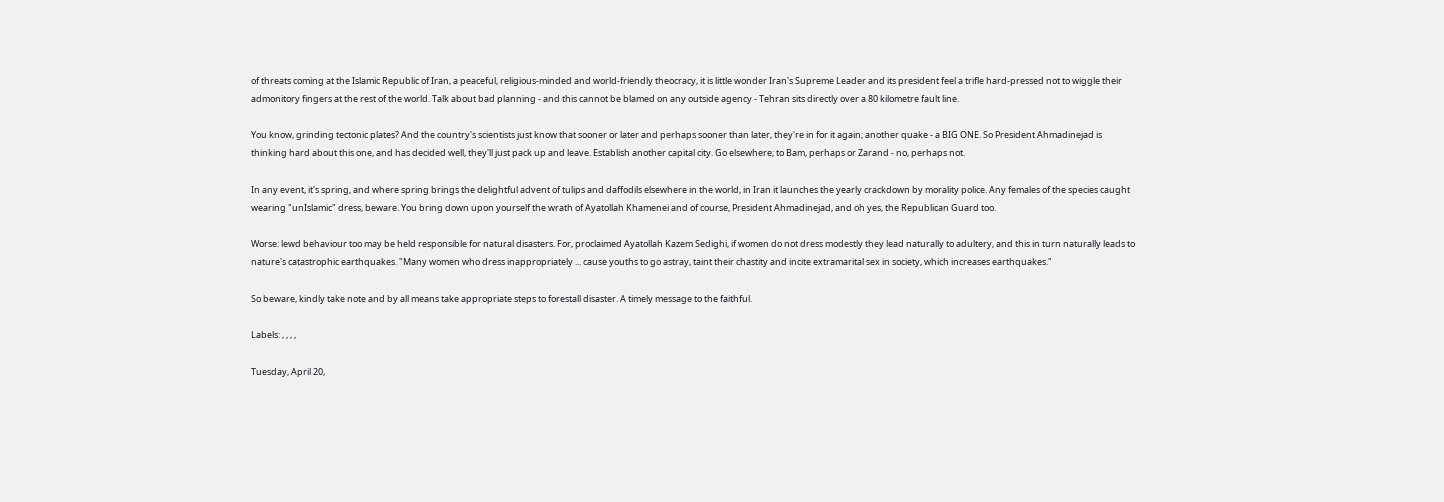of threats coming at the Islamic Republic of Iran, a peaceful, religious-minded and world-friendly theocracy, it is little wonder Iran's Supreme Leader and its president feel a trifle hard-pressed not to wiggle their admonitory fingers at the rest of the world. Talk about bad planning - and this cannot be blamed on any outside agency - Tehran sits directly over a 80 kilometre fault line.

You know, grinding tectonic plates? And the country's scientists just know that sooner or later and perhaps sooner than later, they're in for it again; another quake - a BIG ONE. So President Ahmadinejad is thinking hard about this one, and has decided well, they'll just pack up and leave. Establish another capital city. Go elsewhere; to Bam, perhaps or Zarand - no, perhaps not.

In any event, it's spring, and where spring brings the delightful advent of tulips and daffodils elsewhere in the world, in Iran it launches the yearly crackdown by morality police. Any females of the species caught wearing "unIslamic" dress, beware. You bring down upon yourself the wrath of Ayatollah Khamenei and of course, President Ahmadinejad, and oh yes, the Republican Guard too.

Worse: lewd behaviour too may be held responsible for natural disasters. For, proclaimed Ayatollah Kazem Sedighi, if women do not dress modestly they lead naturally to adultery, and this in turn naturally leads to nature's catastrophic earthquakes. "Many women who dress inappropriately ... cause youths to go astray, taint their chastity and incite extramarital sex in society, which increases earthquakes."

So beware, kindly take note and by all means take appropriate steps to forestall disaster. A timely message to the faithful.

Labels: , , , ,

Tuesday, April 20,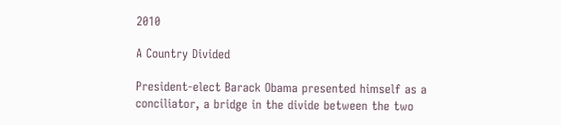2010

A Country Divided

President-elect Barack Obama presented himself as a conciliator, a bridge in the divide between the two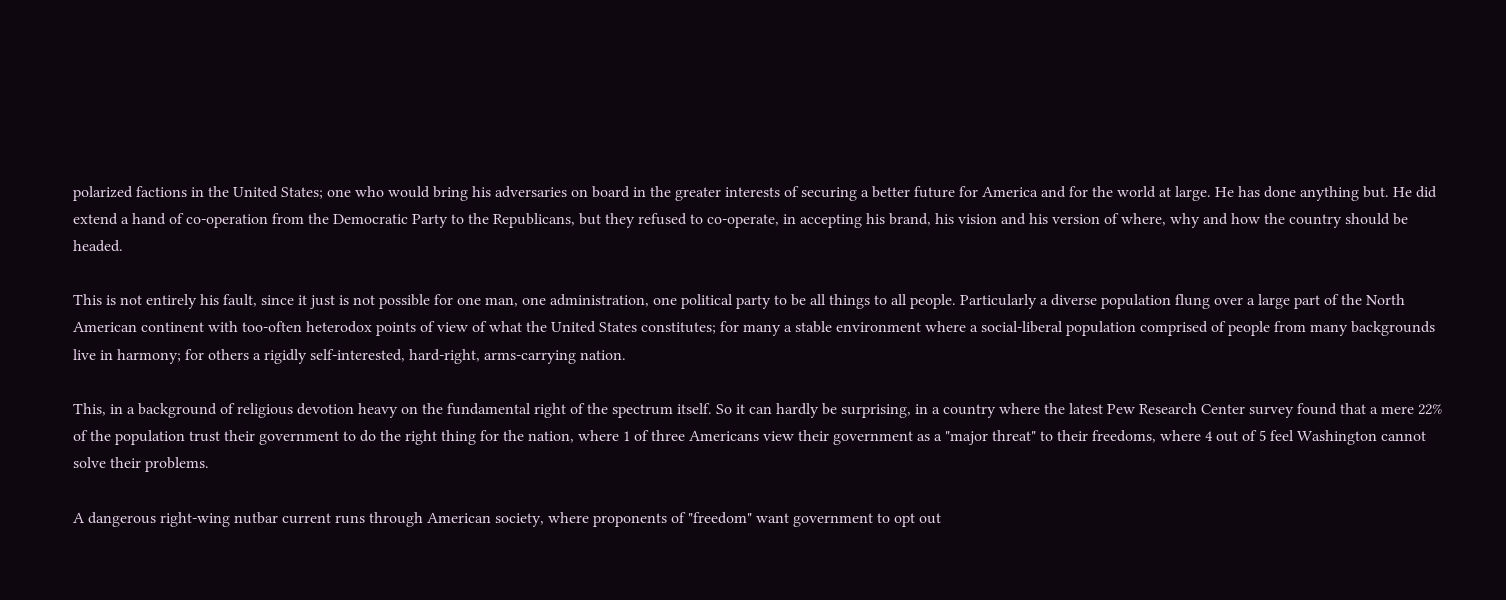polarized factions in the United States; one who would bring his adversaries on board in the greater interests of securing a better future for America and for the world at large. He has done anything but. He did extend a hand of co-operation from the Democratic Party to the Republicans, but they refused to co-operate, in accepting his brand, his vision and his version of where, why and how the country should be headed.

This is not entirely his fault, since it just is not possible for one man, one administration, one political party to be all things to all people. Particularly a diverse population flung over a large part of the North American continent with too-often heterodox points of view of what the United States constitutes; for many a stable environment where a social-liberal population comprised of people from many backgrounds live in harmony; for others a rigidly self-interested, hard-right, arms-carrying nation.

This, in a background of religious devotion heavy on the fundamental right of the spectrum itself. So it can hardly be surprising, in a country where the latest Pew Research Center survey found that a mere 22% of the population trust their government to do the right thing for the nation, where 1 of three Americans view their government as a "major threat" to their freedoms, where 4 out of 5 feel Washington cannot solve their problems.

A dangerous right-wing nutbar current runs through American society, where proponents of "freedom" want government to opt out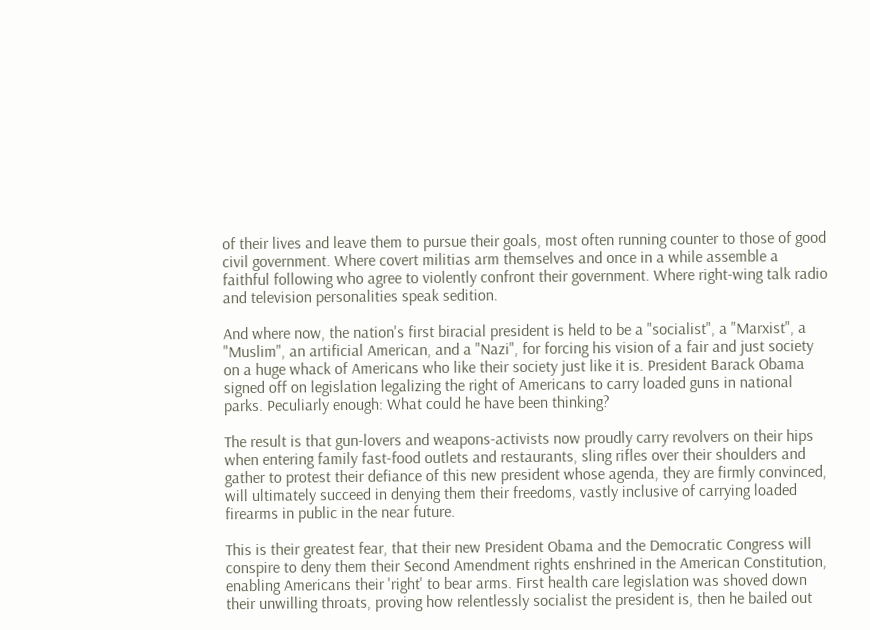of their lives and leave them to pursue their goals, most often running counter to those of good civil government. Where covert militias arm themselves and once in a while assemble a faithful following who agree to violently confront their government. Where right-wing talk radio and television personalities speak sedition.

And where now, the nation's first biracial president is held to be a "socialist", a "Marxist", a "Muslim", an artificial American, and a "Nazi", for forcing his vision of a fair and just society on a huge whack of Americans who like their society just like it is. President Barack Obama signed off on legislation legalizing the right of Americans to carry loaded guns in national parks. Peculiarly enough: What could he have been thinking?

The result is that gun-lovers and weapons-activists now proudly carry revolvers on their hips when entering family fast-food outlets and restaurants, sling rifles over their shoulders and gather to protest their defiance of this new president whose agenda, they are firmly convinced, will ultimately succeed in denying them their freedoms, vastly inclusive of carrying loaded firearms in public in the near future.

This is their greatest fear, that their new President Obama and the Democratic Congress will conspire to deny them their Second Amendment rights enshrined in the American Constitution, enabling Americans their 'right' to bear arms. First health care legislation was shoved down their unwilling throats, proving how relentlessly socialist the president is, then he bailed out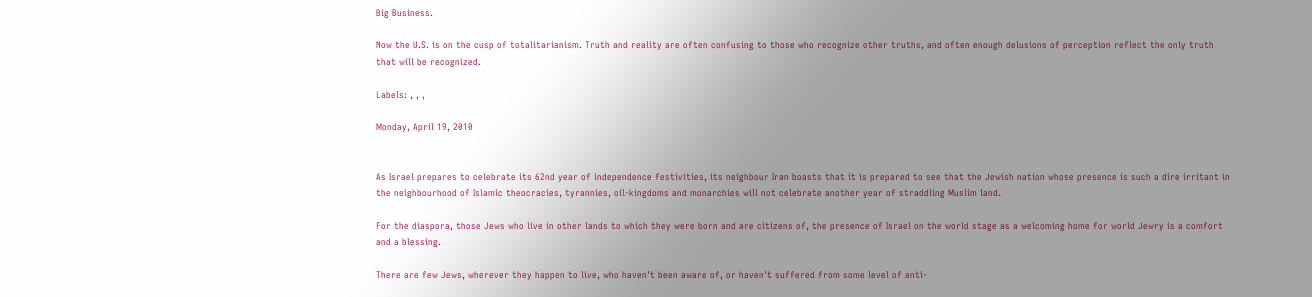Big Business.

Now the U.S. is on the cusp of totalitarianism. Truth and reality are often confusing to those who recognize other truths, and often enough delusions of perception reflect the only truth that will be recognized.

Labels: , , ,

Monday, April 19, 2010


As Israel prepares to celebrate its 62nd year of independence festivities, its neighbour Iran boasts that it is prepared to see that the Jewish nation whose presence is such a dire irritant in the neighbourhood of Islamic theocracies, tyrannies, oil-kingdoms and monarchies will not celebrate another year of straddling Muslim land.

For the diaspora, those Jews who live in other lands to which they were born and are citizens of, the presence of Israel on the world stage as a welcoming home for world Jewry is a comfort and a blessing.

There are few Jews, wherever they happen to live, who haven't been aware of, or haven't suffered from some level of anti-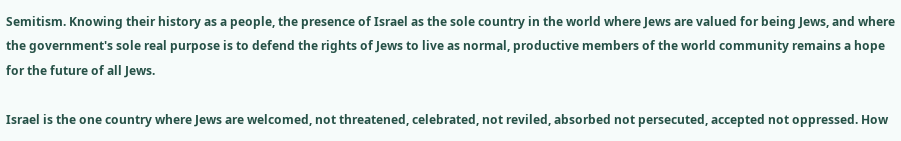Semitism. Knowing their history as a people, the presence of Israel as the sole country in the world where Jews are valued for being Jews, and where the government's sole real purpose is to defend the rights of Jews to live as normal, productive members of the world community remains a hope for the future of all Jews.

Israel is the one country where Jews are welcomed, not threatened, celebrated, not reviled, absorbed not persecuted, accepted not oppressed. How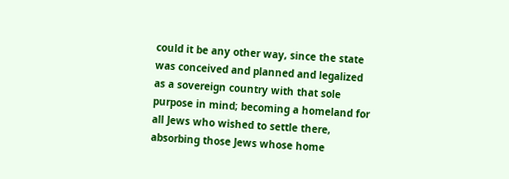could it be any other way, since the state was conceived and planned and legalized as a sovereign country with that sole purpose in mind; becoming a homeland for all Jews who wished to settle there, absorbing those Jews whose home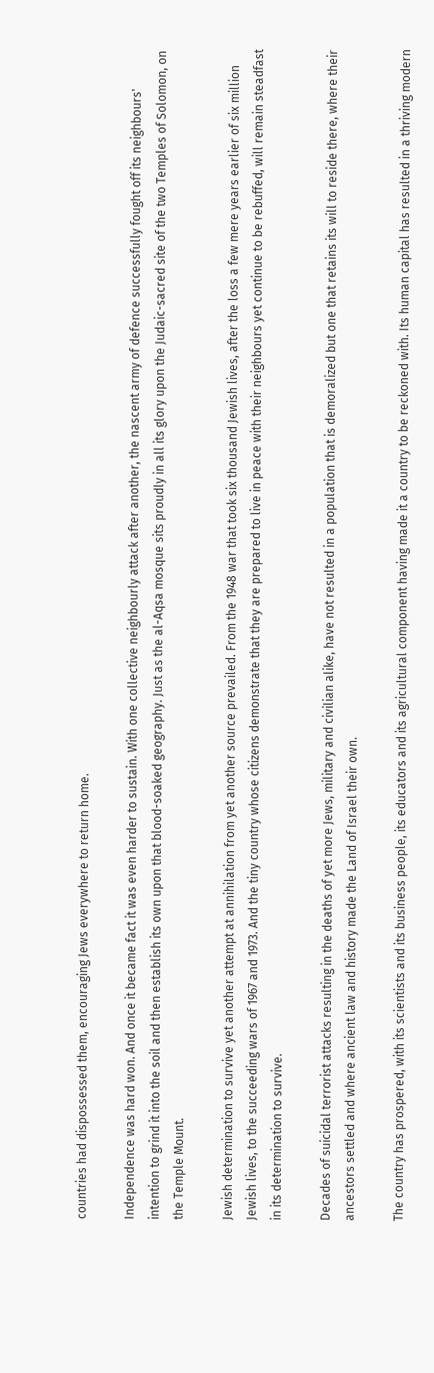countries had dispossessed them, encouraging Jews everywhere to return home.

Independence was hard won. And once it became fact it was even harder to sustain. With one collective neighbourly attack after another, the nascent army of defence successfully fought off its neighbours' intention to grind it into the soil and then establish its own upon that blood-soaked geography. Just as the al-Aqsa mosque sits proudly in all its glory upon the Judaic-sacred site of the two Temples of Solomon, on the Temple Mount.

Jewish determination to survive yet another attempt at annihilation from yet another source prevailed. From the 1948 war that took six thousand Jewish lives, after the loss a few mere years earlier of six million Jewish lives, to the succeeding wars of 1967 and 1973. And the tiny country whose citizens demonstrate that they are prepared to live in peace with their neighbours yet continue to be rebuffed, will remain steadfast in its determination to survive.

Decades of suicidal terrorist attacks resulting in the deaths of yet more Jews, military and civilian alike, have not resulted in a population that is demoralized but one that retains its will to reside there, where their ancestors settled and where ancient law and history made the Land of Israel their own.

The country has prospered, with its scientists and its business people, its educators and its agricultural component having made it a country to be reckoned with. Its human capital has resulted in a thriving modern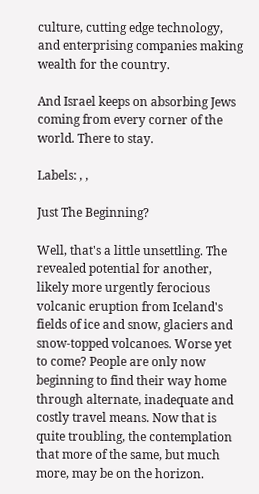culture, cutting edge technology, and enterprising companies making wealth for the country.

And Israel keeps on absorbing Jews coming from every corner of the world. There to stay.

Labels: , ,

Just The Beginning?

Well, that's a little unsettling. The revealed potential for another, likely more urgently ferocious volcanic eruption from Iceland's fields of ice and snow, glaciers and snow-topped volcanoes. Worse yet to come? People are only now beginning to find their way home through alternate, inadequate and costly travel means. Now that is quite troubling, the contemplation that more of the same, but much more, may be on the horizon.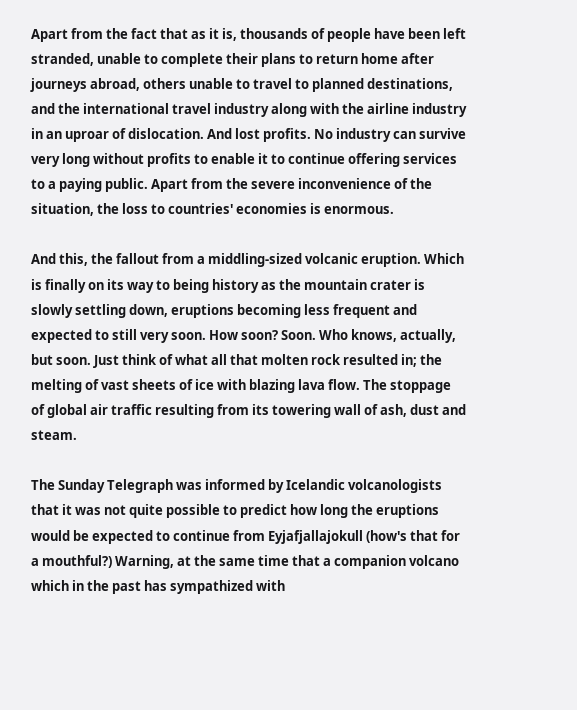Apart from the fact that as it is, thousands of people have been left stranded, unable to complete their plans to return home after journeys abroad, others unable to travel to planned destinations, and the international travel industry along with the airline industry in an uproar of dislocation. And lost profits. No industry can survive very long without profits to enable it to continue offering services to a paying public. Apart from the severe inconvenience of the situation, the loss to countries' economies is enormous.

And this, the fallout from a middling-sized volcanic eruption. Which is finally on its way to being history as the mountain crater is slowly settling down, eruptions becoming less frequent and expected to still very soon. How soon? Soon. Who knows, actually, but soon. Just think of what all that molten rock resulted in; the melting of vast sheets of ice with blazing lava flow. The stoppage of global air traffic resulting from its towering wall of ash, dust and steam.

The Sunday Telegraph was informed by Icelandic volcanologists that it was not quite possible to predict how long the eruptions would be expected to continue from Eyjafjallajokull (how's that for a mouthful?) Warning, at the same time that a companion volcano which in the past has sympathized with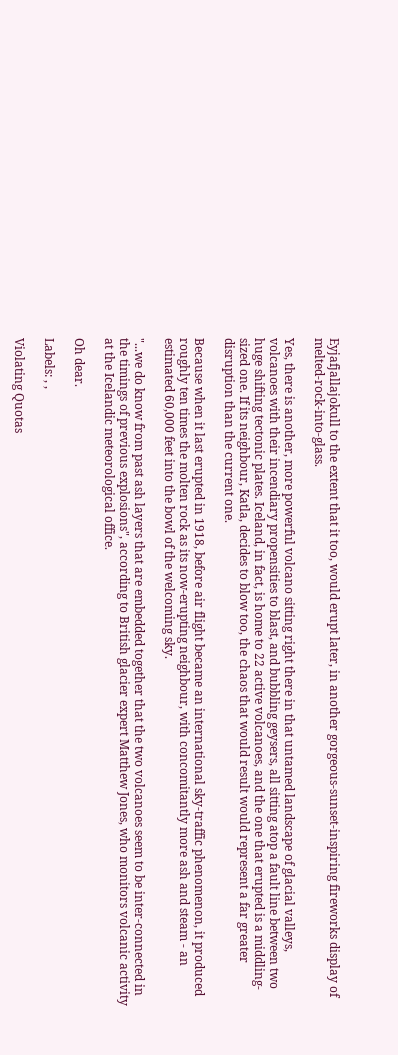Eyjafjallajokull to the extent that it too, would erupt later, in another gorgeous-sunset-inspiring fireworks display of melted-rock-into-glass.

Yes, there is another, more powerful volcano sitting right there in that untamed landscape of glacial valleys, volcanoes with their incendiary propensities to blast, and bubbling geysers, all sitting atop a fault line between two huge shifting tectonic plates. Iceland, in fact, is home to 22 active volcanoes, and the one that erupted is a middling-sized one. If its neighbour, Katla, decides to blow too, the chaos that would result would represent a far greater disruption than the current one.

Because when it last erupted in 1918, before air flight became an international sky-traffic phenomenon, it produced roughly ten times the molten rock as its now-erupting neighbour, with concomitantly more ash and steam - an estimated 60,000 feet into the bowl of the welcoming sky.

"...we do know from past ash layers that are embedded together that the two volcanoes seem to be inter-connected in the timings of previous explosions", according to British glacier expert Matthew Jones, who monitors volcanic activity at the Icelandic meteorological office.

Oh dear.

Labels: , ,

Violating Quotas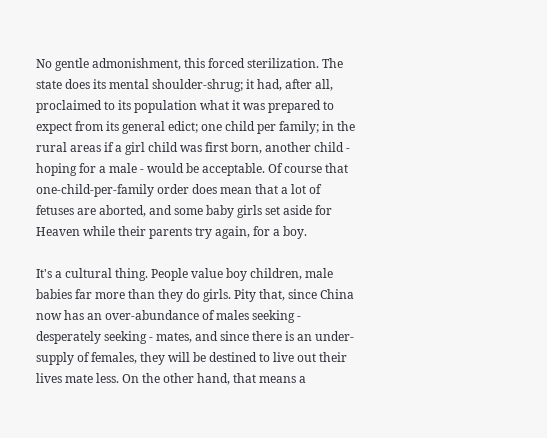No gentle admonishment, this forced sterilization. The state does its mental shoulder-shrug; it had, after all, proclaimed to its population what it was prepared to expect from its general edict; one child per family; in the rural areas if a girl child was first born, another child - hoping for a male - would be acceptable. Of course that one-child-per-family order does mean that a lot of fetuses are aborted, and some baby girls set aside for Heaven while their parents try again, for a boy.

It's a cultural thing. People value boy children, male babies far more than they do girls. Pity that, since China now has an over-abundance of males seeking - desperately seeking - mates, and since there is an under-supply of females, they will be destined to live out their lives mate less. On the other hand, that means a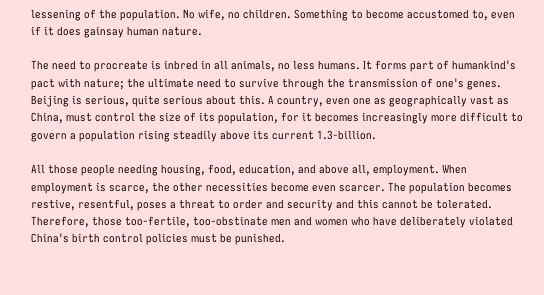lessening of the population. No wife, no children. Something to become accustomed to, even if it does gainsay human nature.

The need to procreate is inbred in all animals, no less humans. It forms part of humankind's pact with nature; the ultimate need to survive through the transmission of one's genes. Beijing is serious, quite serious about this. A country, even one as geographically vast as China, must control the size of its population, for it becomes increasingly more difficult to govern a population rising steadily above its current 1.3-billion.

All those people needing housing, food, education, and above all, employment. When employment is scarce, the other necessities become even scarcer. The population becomes restive, resentful, poses a threat to order and security and this cannot be tolerated. Therefore, those too-fertile, too-obstinate men and women who have deliberately violated China's birth control policies must be punished.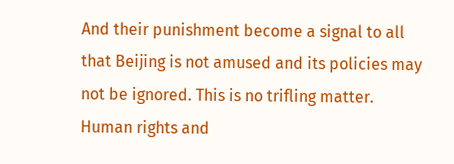And their punishment become a signal to all that Beijing is not amused and its policies may not be ignored. This is no trifling matter. Human rights and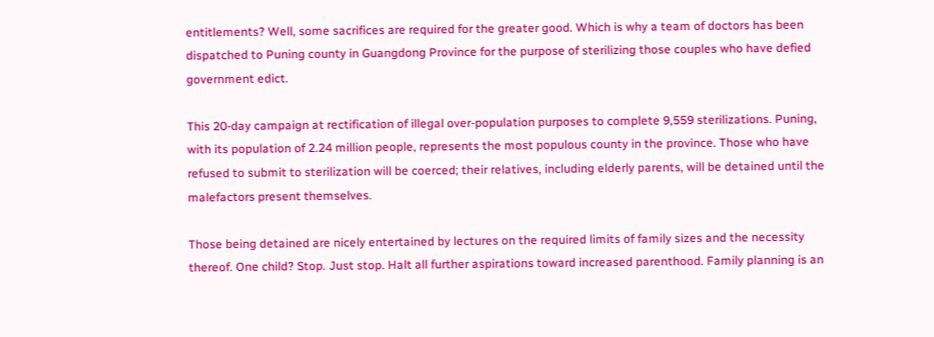entitlements? Well, some sacrifices are required for the greater good. Which is why a team of doctors has been dispatched to Puning county in Guangdong Province for the purpose of sterilizing those couples who have defied government edict.

This 20-day campaign at rectification of illegal over-population purposes to complete 9,559 sterilizations. Puning, with its population of 2.24 million people, represents the most populous county in the province. Those who have refused to submit to sterilization will be coerced; their relatives, including elderly parents, will be detained until the malefactors present themselves.

Those being detained are nicely entertained by lectures on the required limits of family sizes and the necessity thereof. One child? Stop. Just stop. Halt all further aspirations toward increased parenthood. Family planning is an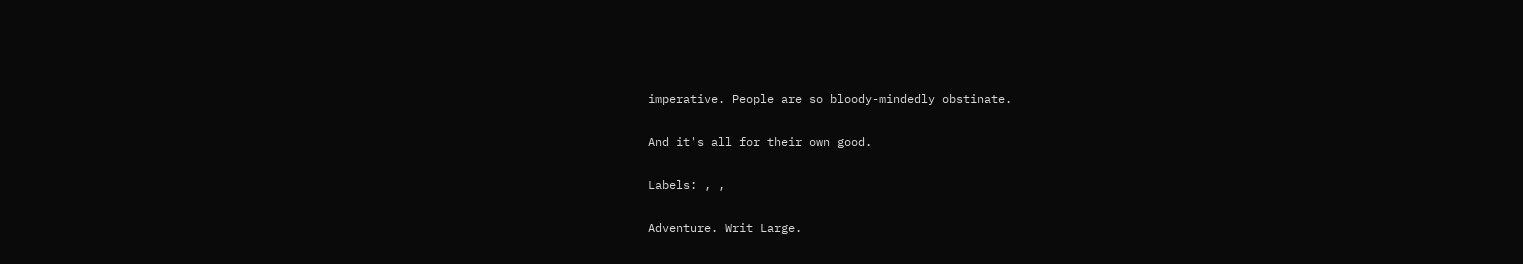imperative. People are so bloody-mindedly obstinate.

And it's all for their own good.

Labels: , ,

Adventure. Writ Large.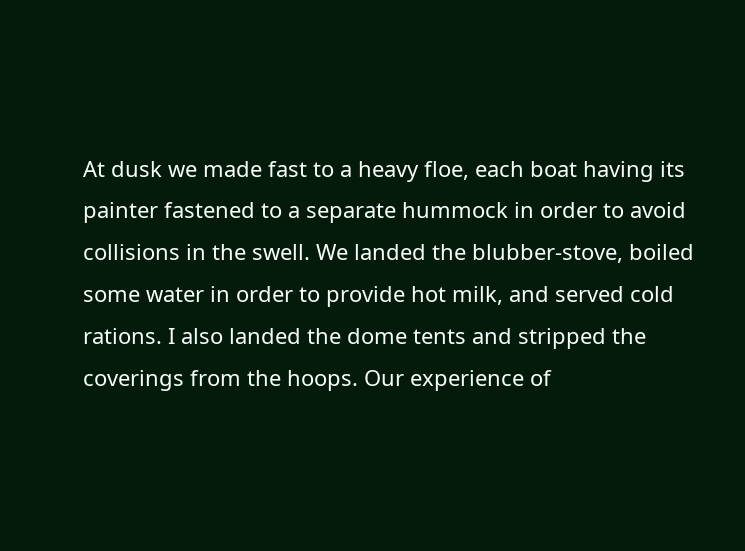At dusk we made fast to a heavy floe, each boat having its painter fastened to a separate hummock in order to avoid collisions in the swell. We landed the blubber-stove, boiled some water in order to provide hot milk, and served cold rations. I also landed the dome tents and stripped the coverings from the hoops. Our experience of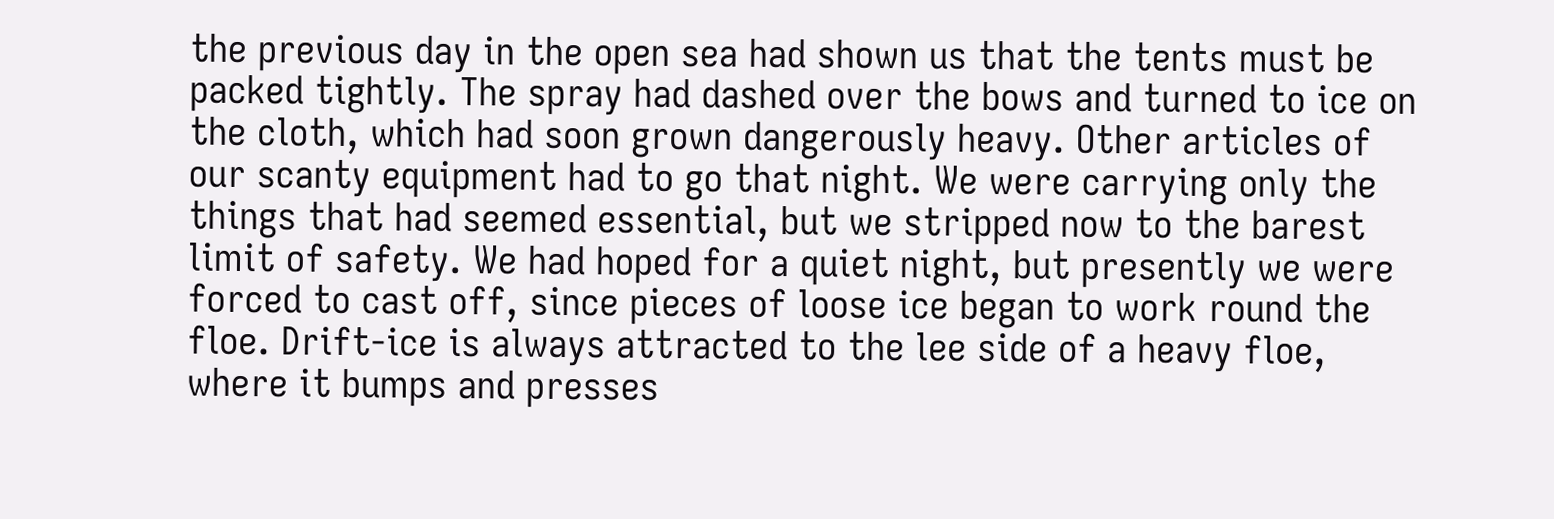the previous day in the open sea had shown us that the tents must be packed tightly. The spray had dashed over the bows and turned to ice on the cloth, which had soon grown dangerously heavy. Other articles of our scanty equipment had to go that night. We were carrying only the things that had seemed essential, but we stripped now to the barest limit of safety. We had hoped for a quiet night, but presently we were forced to cast off, since pieces of loose ice began to work round the floe. Drift-ice is always attracted to the lee side of a heavy floe, where it bumps and presses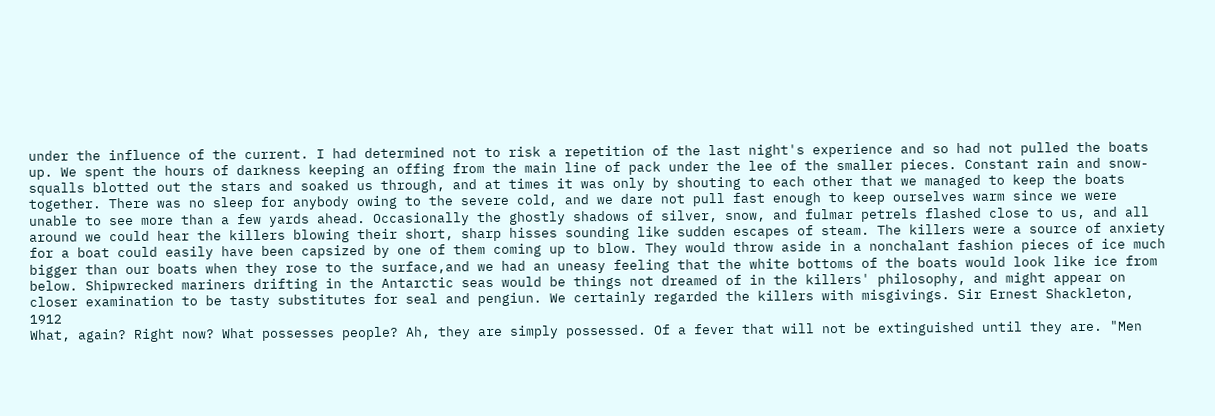under the influence of the current. I had determined not to risk a repetition of the last night's experience and so had not pulled the boats up. We spent the hours of darkness keeping an offing from the main line of pack under the lee of the smaller pieces. Constant rain and snow-squalls blotted out the stars and soaked us through, and at times it was only by shouting to each other that we managed to keep the boats together. There was no sleep for anybody owing to the severe cold, and we dare not pull fast enough to keep ourselves warm since we were unable to see more than a few yards ahead. Occasionally the ghostly shadows of silver, snow, and fulmar petrels flashed close to us, and all around we could hear the killers blowing their short, sharp hisses sounding like sudden escapes of steam. The killers were a source of anxiety for a boat could easily have been capsized by one of them coming up to blow. They would throw aside in a nonchalant fashion pieces of ice much bigger than our boats when they rose to the surface,and we had an uneasy feeling that the white bottoms of the boats would look like ice from below. Shipwrecked mariners drifting in the Antarctic seas would be things not dreamed of in the killers' philosophy, and might appear on closer examination to be tasty substitutes for seal and pengiun. We certainly regarded the killers with misgivings. Sir Ernest Shackleton, 1912
What, again? Right now? What possesses people? Ah, they are simply possessed. Of a fever that will not be extinguished until they are. "Men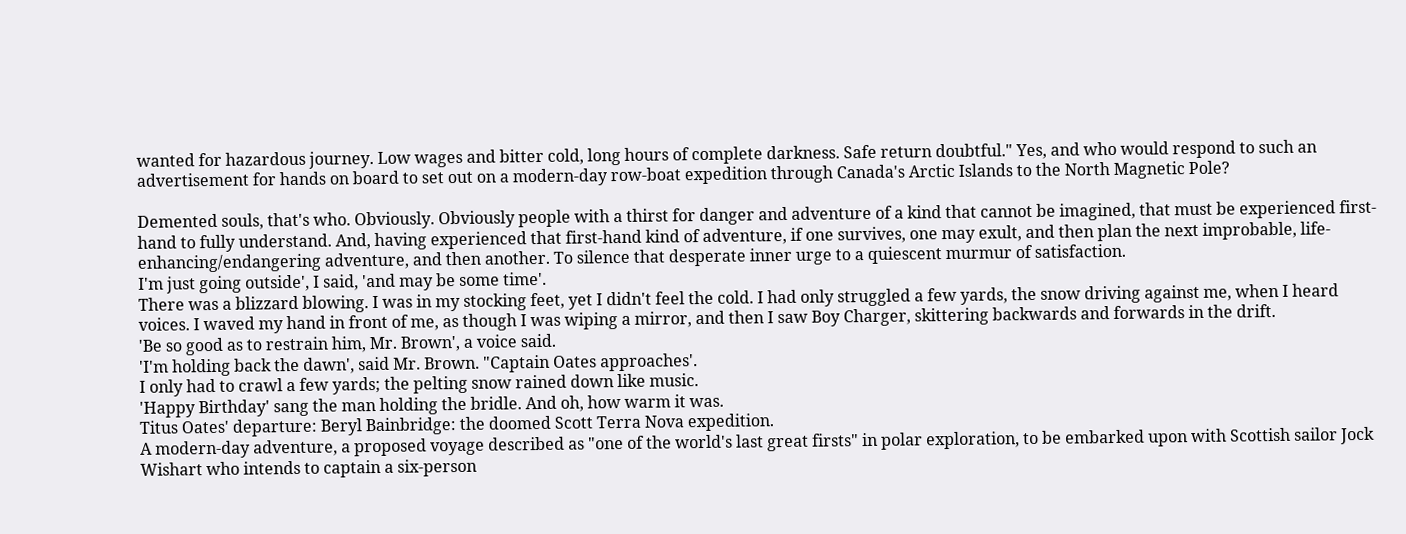wanted for hazardous journey. Low wages and bitter cold, long hours of complete darkness. Safe return doubtful." Yes, and who would respond to such an advertisement for hands on board to set out on a modern-day row-boat expedition through Canada's Arctic Islands to the North Magnetic Pole?

Demented souls, that's who. Obviously. Obviously people with a thirst for danger and adventure of a kind that cannot be imagined, that must be experienced first-hand to fully understand. And, having experienced that first-hand kind of adventure, if one survives, one may exult, and then plan the next improbable, life-enhancing/endangering adventure, and then another. To silence that desperate inner urge to a quiescent murmur of satisfaction.
I'm just going outside', I said, 'and may be some time'.
There was a blizzard blowing. I was in my stocking feet, yet I didn't feel the cold. I had only struggled a few yards, the snow driving against me, when I heard voices. I waved my hand in front of me, as though I was wiping a mirror, and then I saw Boy Charger, skittering backwards and forwards in the drift.
'Be so good as to restrain him, Mr. Brown', a voice said.
'I'm holding back the dawn', said Mr. Brown. "Captain Oates approaches'.
I only had to crawl a few yards; the pelting snow rained down like music.
'Happy Birthday' sang the man holding the bridle. And oh, how warm it was.
Titus Oates' departure: Beryl Bainbridge: the doomed Scott Terra Nova expedition.
A modern-day adventure, a proposed voyage described as "one of the world's last great firsts" in polar exploration, to be embarked upon with Scottish sailor Jock Wishart who intends to captain a six-person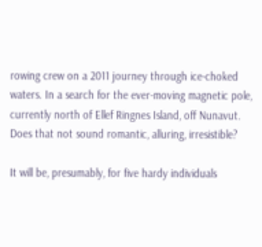rowing crew on a 2011 journey through ice-choked waters. In a search for the ever-moving magnetic pole, currently north of Ellef Ringnes Island, off Nunavut. Does that not sound romantic, alluring, irresistible?

It will be, presumably, for five hardy individuals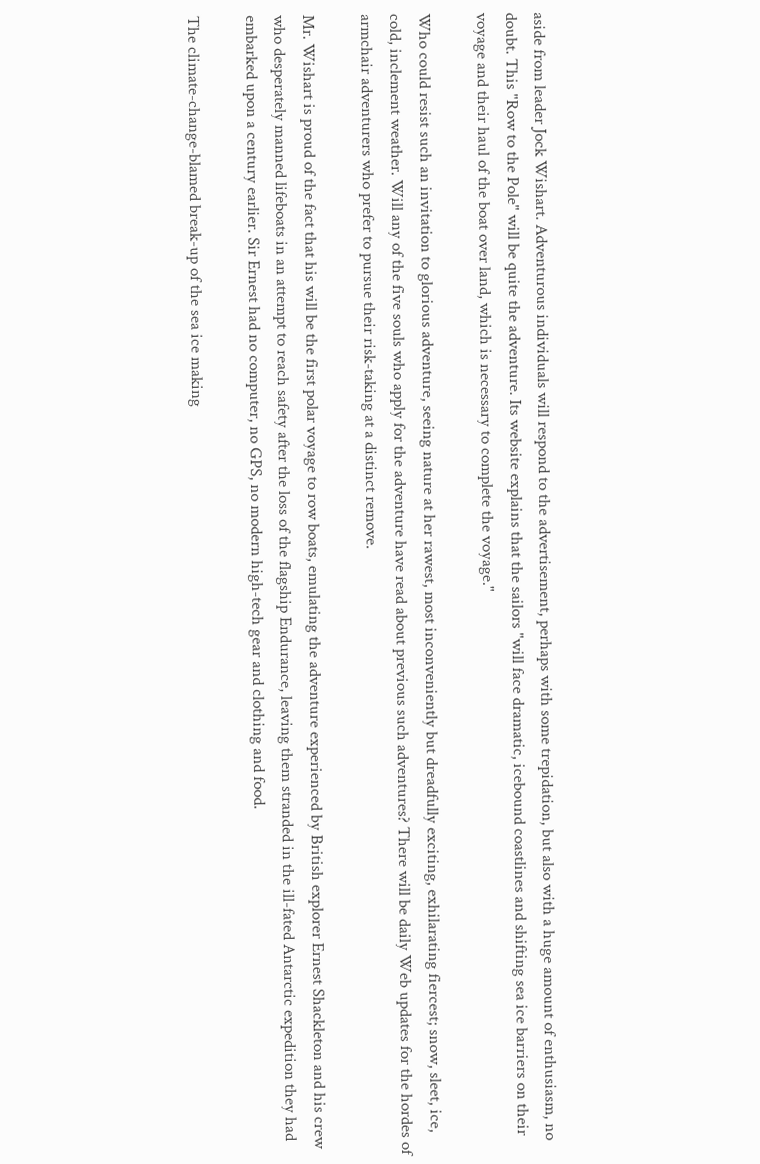aside from leader Jock Wishart. Adventurous individuals will respond to the advertisement, perhaps with some trepidation, but also with a huge amount of enthusiasm, no doubt. This "Row to the Pole" will be quite the adventure. Its website explains that the sailors "will face dramatic, icebound coastlines and shifting sea ice barriers on their voyage and their haul of the boat over land, which is necessary to complete the voyage."

Who could resist such an invitation to glorious adventure, seeing nature at her rawest, most inconveniently but dreadfully exciting, exhilarating fiercest; snow, sleet, ice, cold, inclement weather. Will any of the five souls who apply for the adventure have read about previous such adventures? There will be daily Web updates for the hordes of armchair adventurers who prefer to pursue their risk-taking at a distinct remove.

Mr. Wishart is proud of the fact that his will be the first polar voyage to row boats, emulating the adventure experienced by British explorer Ernest Shackleton and his crew who desperately manned lifeboats in an attempt to reach safety after the loss of the flagship Endurance, leaving them stranded in the ill-fated Antarctic expedition they had embarked upon a century earlier. Sir Ernest had no computer, no GPS, no modern high-tech gear and clothing and food.

The climate-change-blamed break-up of the sea ice making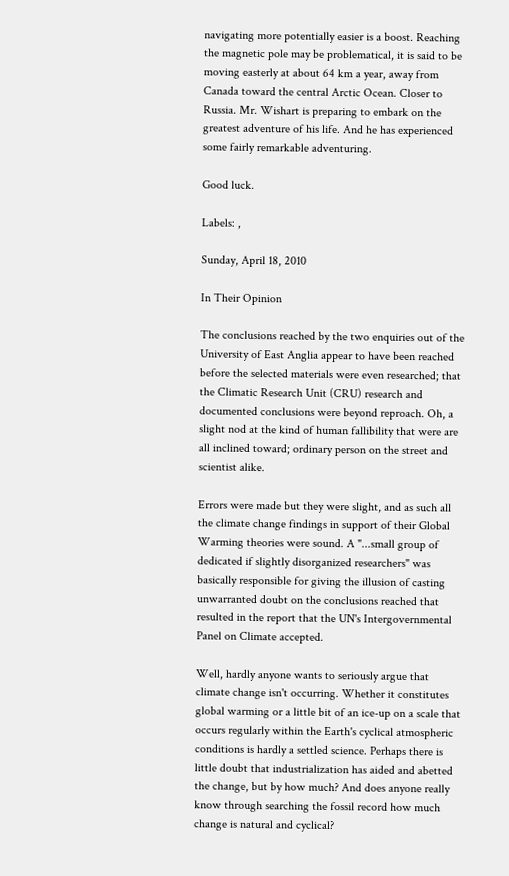navigating more potentially easier is a boost. Reaching the magnetic pole may be problematical, it is said to be moving easterly at about 64 km a year, away from Canada toward the central Arctic Ocean. Closer to Russia. Mr. Wishart is preparing to embark on the greatest adventure of his life. And he has experienced some fairly remarkable adventuring.

Good luck.

Labels: ,

Sunday, April 18, 2010

In Their Opinion

The conclusions reached by the two enquiries out of the University of East Anglia appear to have been reached before the selected materials were even researched; that the Climatic Research Unit (CRU) research and documented conclusions were beyond reproach. Oh, a slight nod at the kind of human fallibility that were are all inclined toward; ordinary person on the street and scientist alike.

Errors were made but they were slight, and as such all the climate change findings in support of their Global Warming theories were sound. A "...small group of dedicated if slightly disorganized researchers" was basically responsible for giving the illusion of casting unwarranted doubt on the conclusions reached that resulted in the report that the UN's Intergovernmental Panel on Climate accepted.

Well, hardly anyone wants to seriously argue that climate change isn't occurring. Whether it constitutes global warming or a little bit of an ice-up on a scale that occurs regularly within the Earth's cyclical atmospheric conditions is hardly a settled science. Perhaps there is little doubt that industrialization has aided and abetted the change, but by how much? And does anyone really know through searching the fossil record how much change is natural and cyclical?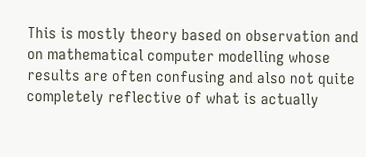This is mostly theory based on observation and on mathematical computer modelling whose results are often confusing and also not quite completely reflective of what is actually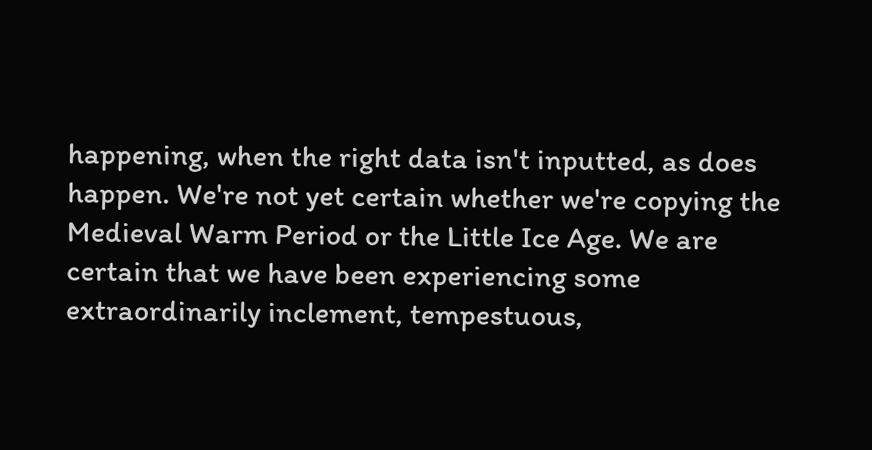happening, when the right data isn't inputted, as does happen. We're not yet certain whether we're copying the Medieval Warm Period or the Little Ice Age. We are certain that we have been experiencing some extraordinarily inclement, tempestuous,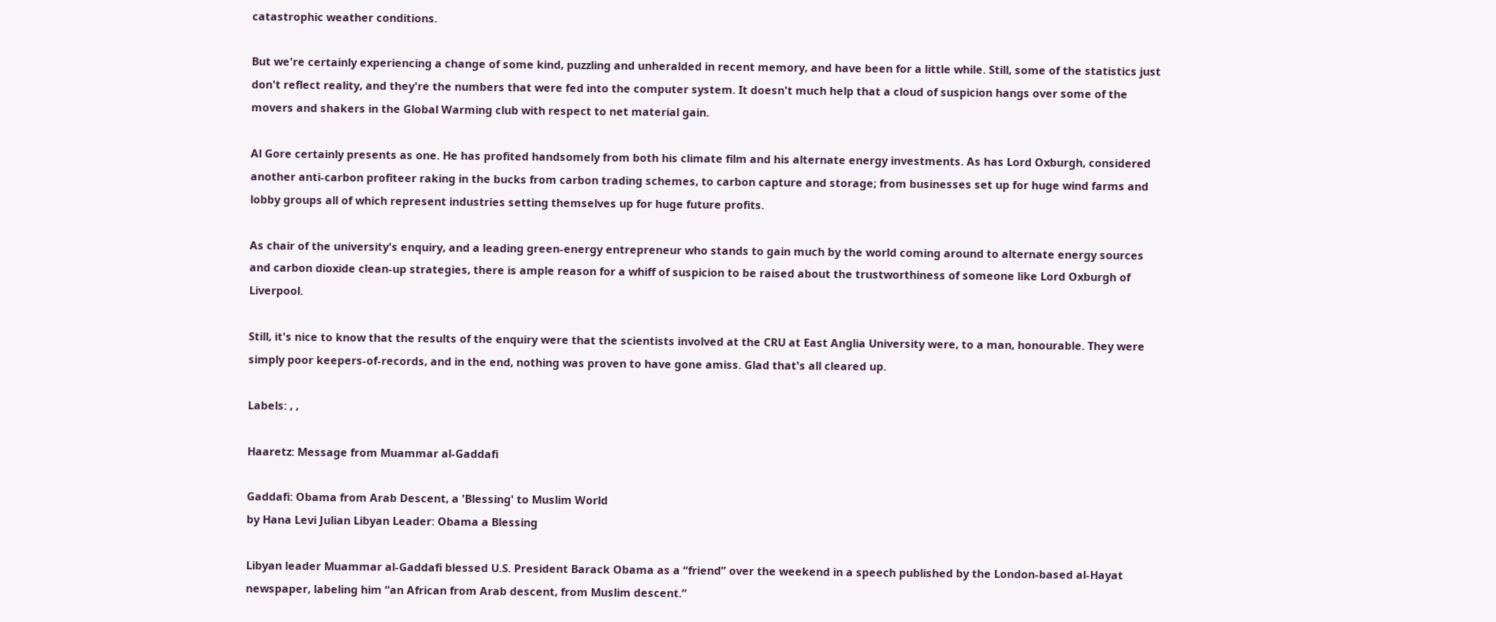catastrophic weather conditions.

But we're certainly experiencing a change of some kind, puzzling and unheralded in recent memory, and have been for a little while. Still, some of the statistics just don't reflect reality, and they're the numbers that were fed into the computer system. It doesn't much help that a cloud of suspicion hangs over some of the movers and shakers in the Global Warming club with respect to net material gain.

Al Gore certainly presents as one. He has profited handsomely from both his climate film and his alternate energy investments. As has Lord Oxburgh, considered another anti-carbon profiteer raking in the bucks from carbon trading schemes, to carbon capture and storage; from businesses set up for huge wind farms and lobby groups all of which represent industries setting themselves up for huge future profits.

As chair of the university's enquiry, and a leading green-energy entrepreneur who stands to gain much by the world coming around to alternate energy sources and carbon dioxide clean-up strategies, there is ample reason for a whiff of suspicion to be raised about the trustworthiness of someone like Lord Oxburgh of Liverpool.

Still, it's nice to know that the results of the enquiry were that the scientists involved at the CRU at East Anglia University were, to a man, honourable. They were simply poor keepers-of-records, and in the end, nothing was proven to have gone amiss. Glad that's all cleared up.

Labels: , ,

Haaretz: Message from Muammar al-Gaddafi

Gaddafi: Obama from Arab Descent, a 'Blessing' to Muslim World
by Hana Levi Julian Libyan Leader: Obama a Blessing

Libyan leader Muammar al-Gaddafi blessed U.S. President Barack Obama as a “friend” over the weekend in a speech published by the London-based al-Hayat newspaper, labeling him “an African from Arab descent, from Muslim descent.”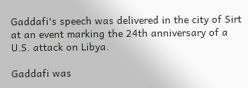Gaddafi's speech was delivered in the city of Sirt at an event marking the 24th anniversary of a U.S. attack on Libya.

Gaddafi was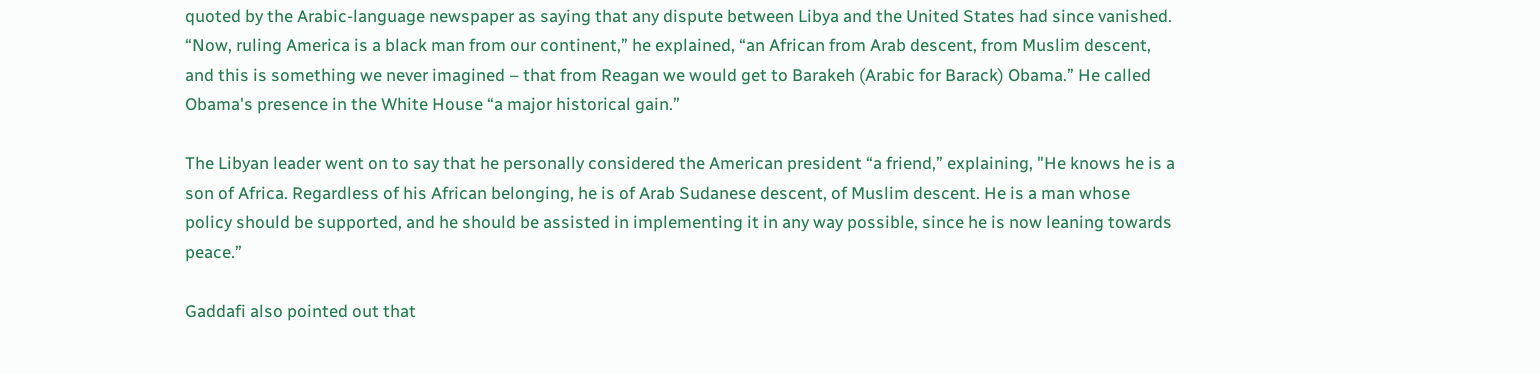quoted by the Arabic-language newspaper as saying that any dispute between Libya and the United States had since vanished. “Now, ruling America is a black man from our continent,” he explained, “an African from Arab descent, from Muslim descent, and this is something we never imagined – that from Reagan we would get to Barakeh (Arabic for Barack) Obama.” He called Obama's presence in the White House “a major historical gain.”

The Libyan leader went on to say that he personally considered the American president “a friend,” explaining, "He knows he is a son of Africa. Regardless of his African belonging, he is of Arab Sudanese descent, of Muslim descent. He is a man whose policy should be supported, and he should be assisted in implementing it in any way possible, since he is now leaning towards peace.”

Gaddafi also pointed out that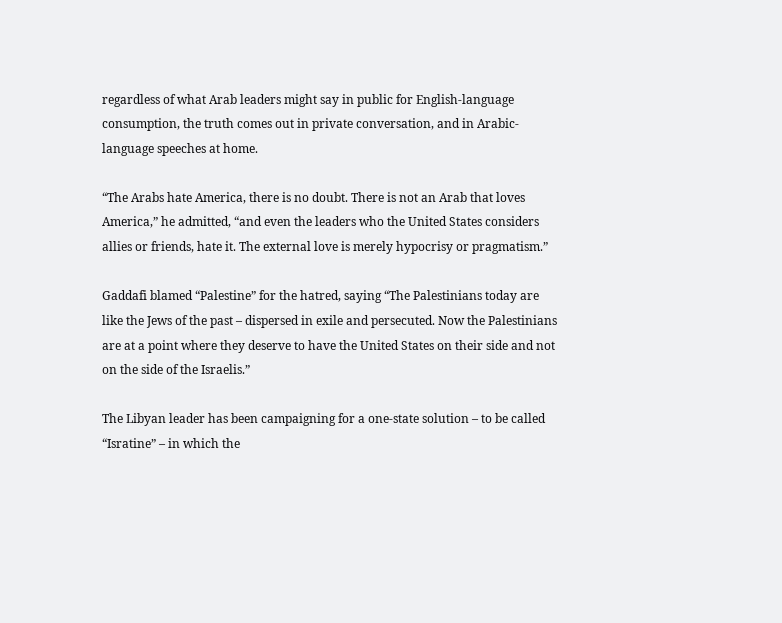regardless of what Arab leaders might say in public for English-language consumption, the truth comes out in private conversation, and in Arabic-language speeches at home.

“The Arabs hate America, there is no doubt. There is not an Arab that loves America,” he admitted, “and even the leaders who the United States considers allies or friends, hate it. The external love is merely hypocrisy or pragmatism.”

Gaddafi blamed “Palestine” for the hatred, saying “The Palestinians today are like the Jews of the past – dispersed in exile and persecuted. Now the Palestinians are at a point where they deserve to have the United States on their side and not on the side of the Israelis.”

The Libyan leader has been campaigning for a one-state solution – to be called “Isratine” – in which the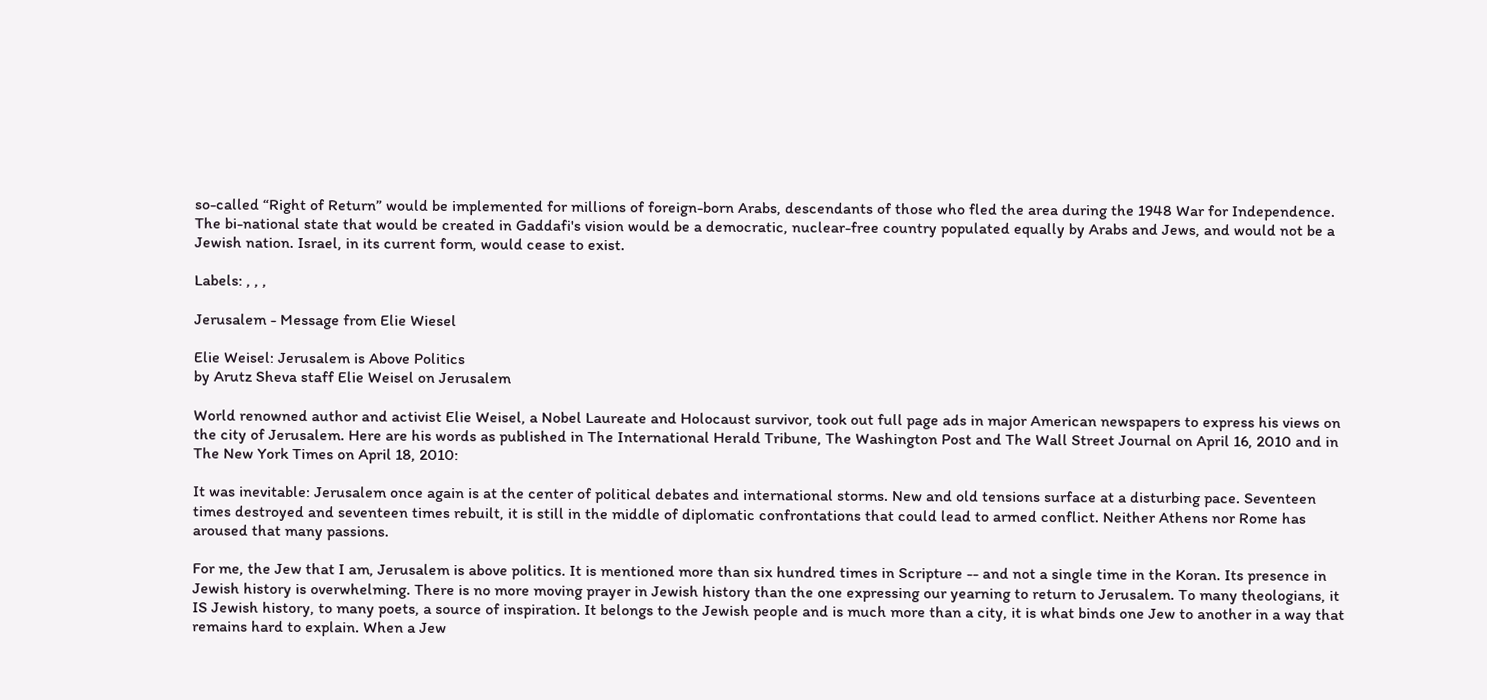so-called “Right of Return” would be implemented for millions of foreign-born Arabs, descendants of those who fled the area during the 1948 War for Independence. The bi-national state that would be created in Gaddafi's vision would be a democratic, nuclear-free country populated equally by Arabs and Jews, and would not be a Jewish nation. Israel, in its current form, would cease to exist.

Labels: , , ,

Jerusalem - Message from Elie Wiesel

Elie Weisel: Jerusalem is Above Politics
by Arutz Sheva staff Elie Weisel on Jerusalem

World renowned author and activist Elie Weisel, a Nobel Laureate and Holocaust survivor, took out full page ads in major American newspapers to express his views on the city of Jerusalem. Here are his words as published in The International Herald Tribune, The Washington Post and The Wall Street Journal on April 16, 2010 and in The New York Times on April 18, 2010:

It was inevitable: Jerusalem once again is at the center of political debates and international storms. New and old tensions surface at a disturbing pace. Seventeen times destroyed and seventeen times rebuilt, it is still in the middle of diplomatic confrontations that could lead to armed conflict. Neither Athens nor Rome has aroused that many passions.

For me, the Jew that I am, Jerusalem is above politics. It is mentioned more than six hundred times in Scripture -- and not a single time in the Koran. Its presence in Jewish history is overwhelming. There is no more moving prayer in Jewish history than the one expressing our yearning to return to Jerusalem. To many theologians, it IS Jewish history, to many poets, a source of inspiration. It belongs to the Jewish people and is much more than a city, it is what binds one Jew to another in a way that remains hard to explain. When a Jew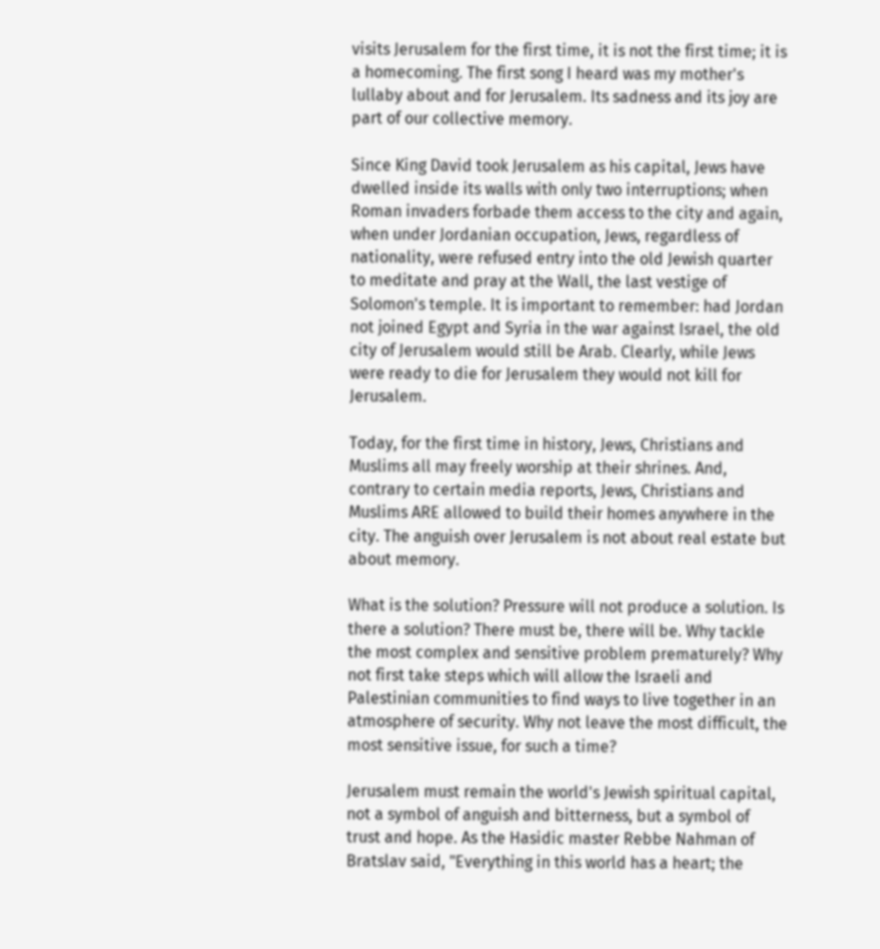visits Jerusalem for the first time, it is not the first time; it is a homecoming. The first song I heard was my mother's lullaby about and for Jerusalem. Its sadness and its joy are part of our collective memory.

Since King David took Jerusalem as his capital, Jews have dwelled inside its walls with only two interruptions; when Roman invaders forbade them access to the city and again, when under Jordanian occupation, Jews, regardless of nationality, were refused entry into the old Jewish quarter to meditate and pray at the Wall, the last vestige of Solomon's temple. It is important to remember: had Jordan not joined Egypt and Syria in the war against Israel, the old city of Jerusalem would still be Arab. Clearly, while Jews were ready to die for Jerusalem they would not kill for Jerusalem.

Today, for the first time in history, Jews, Christians and Muslims all may freely worship at their shrines. And, contrary to certain media reports, Jews, Christians and Muslims ARE allowed to build their homes anywhere in the city. The anguish over Jerusalem is not about real estate but about memory.

What is the solution? Pressure will not produce a solution. Is there a solution? There must be, there will be. Why tackle the most complex and sensitive problem prematurely? Why not first take steps which will allow the Israeli and Palestinian communities to find ways to live together in an atmosphere of security. Why not leave the most difficult, the most sensitive issue, for such a time?

Jerusalem must remain the world's Jewish spiritual capital, not a symbol of anguish and bitterness, but a symbol of trust and hope. As the Hasidic master Rebbe Nahman of Bratslav said, "Everything in this world has a heart; the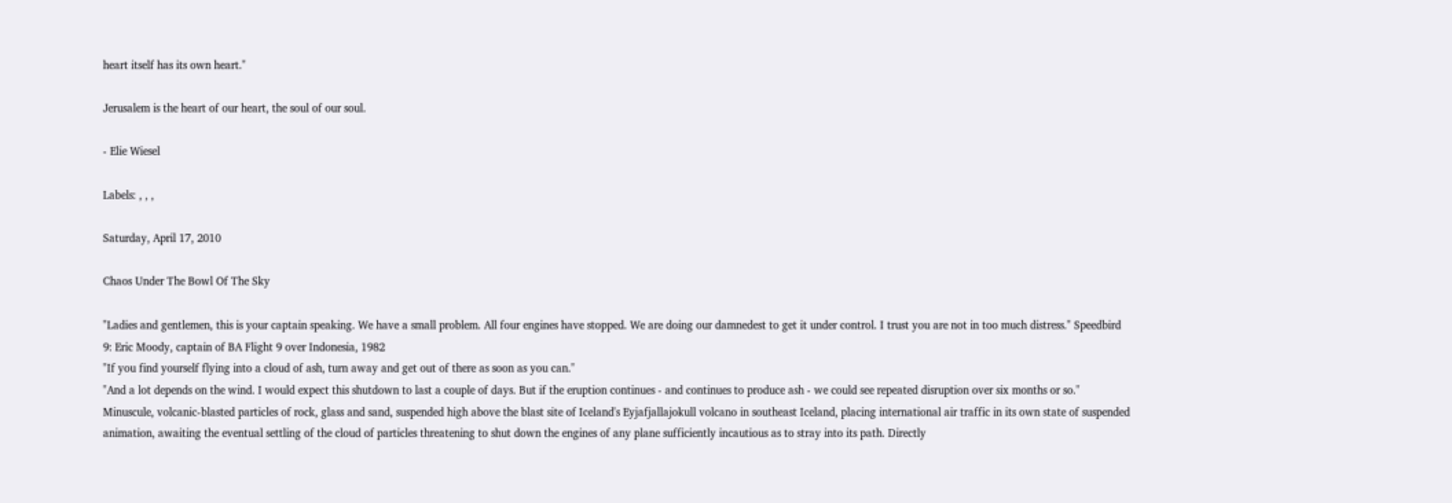heart itself has its own heart."

Jerusalem is the heart of our heart, the soul of our soul.

- Elie Wiesel

Labels: , , ,

Saturday, April 17, 2010

Chaos Under The Bowl Of The Sky

"Ladies and gentlemen, this is your captain speaking. We have a small problem. All four engines have stopped. We are doing our damnedest to get it under control. I trust you are not in too much distress." Speedbird 9: Eric Moody, captain of BA Flight 9 over Indonesia, 1982
"If you find yourself flying into a cloud of ash, turn away and get out of there as soon as you can."
"And a lot depends on the wind. I would expect this shutdown to last a couple of days. But if the eruption continues - and continues to produce ash - we could see repeated disruption over six months or so."
Minuscule, volcanic-blasted particles of rock, glass and sand, suspended high above the blast site of Iceland's Eyjafjallajokull volcano in southeast Iceland, placing international air traffic in its own state of suspended animation, awaiting the eventual settling of the cloud of particles threatening to shut down the engines of any plane sufficiently incautious as to stray into its path. Directly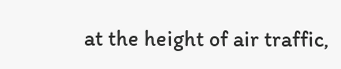at the height of air traffic,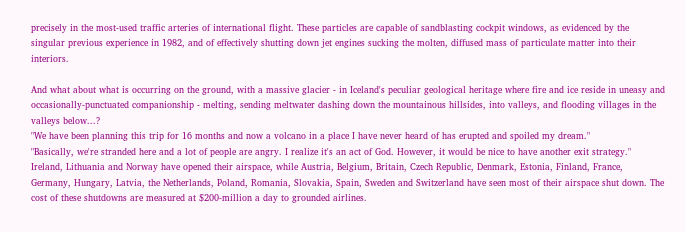precisely in the most-used traffic arteries of international flight. These particles are capable of sandblasting cockpit windows, as evidenced by the singular previous experience in 1982, and of effectively shutting down jet engines sucking the molten, diffused mass of particulate matter into their interiors.

And what about what is occurring on the ground, with a massive glacier - in Iceland's peculiar geological heritage where fire and ice reside in uneasy and occasionally-punctuated companionship - melting, sending meltwater dashing down the mountainous hillsides, into valleys, and flooding villages in the valleys below...?
"We have been planning this trip for 16 months and now a volcano in a place I have never heard of has erupted and spoiled my dream."
"Basically, we're stranded here and a lot of people are angry. I realize it's an act of God. However, it would be nice to have another exit strategy."
Ireland, Lithuania and Norway have opened their airspace, while Austria, Belgium, Britain, Czech Republic, Denmark, Estonia, Finland, France, Germany, Hungary, Latvia, the Netherlands, Poland, Romania, Slovakia, Spain, Sweden and Switzerland have seen most of their airspace shut down. The cost of these shutdowns are measured at $200-million a day to grounded airlines.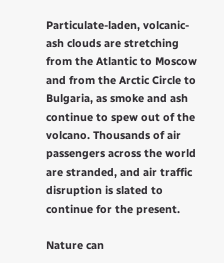Particulate-laden, volcanic-ash clouds are stretching from the Atlantic to Moscow and from the Arctic Circle to Bulgaria, as smoke and ash continue to spew out of the volcano. Thousands of air passengers across the world are stranded, and air traffic disruption is slated to continue for the present.

Nature can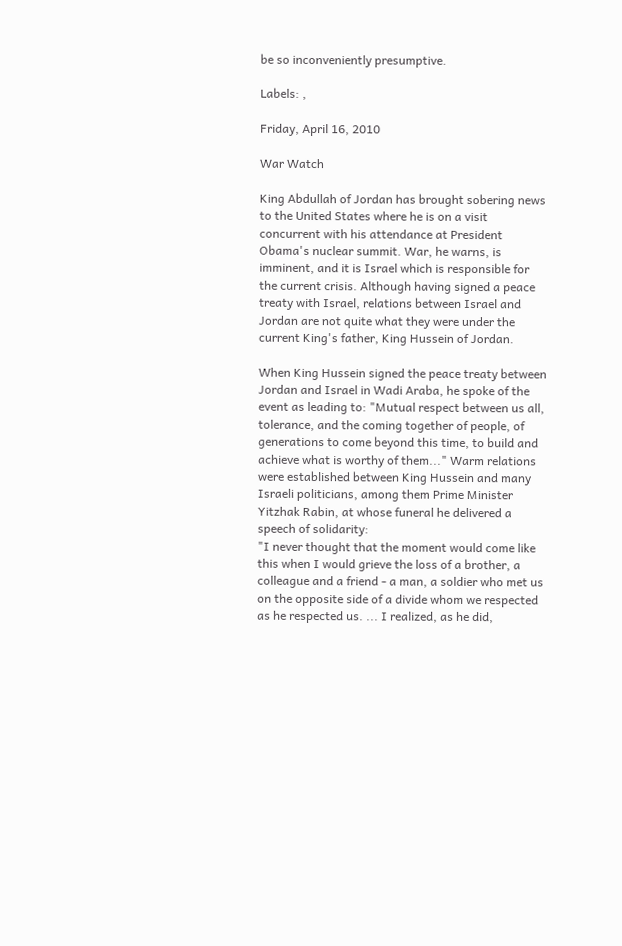be so inconveniently presumptive.

Labels: ,

Friday, April 16, 2010

War Watch

King Abdullah of Jordan has brought sobering news to the United States where he is on a visit concurrent with his attendance at President Obama's nuclear summit. War, he warns, is imminent, and it is Israel which is responsible for the current crisis. Although having signed a peace treaty with Israel, relations between Israel and Jordan are not quite what they were under the current King's father, King Hussein of Jordan.

When King Hussein signed the peace treaty between Jordan and Israel in Wadi Araba, he spoke of the event as leading to: "Mutual respect between us all, tolerance, and the coming together of people, of generations to come beyond this time, to build and achieve what is worthy of them..." Warm relations were established between King Hussein and many Israeli politicians, among them Prime Minister Yitzhak Rabin, at whose funeral he delivered a speech of solidarity:
"I never thought that the moment would come like this when I would grieve the loss of a brother, a colleague and a friend - a man, a soldier who met us on the opposite side of a divide whom we respected as he respected us. ... I realized, as he did,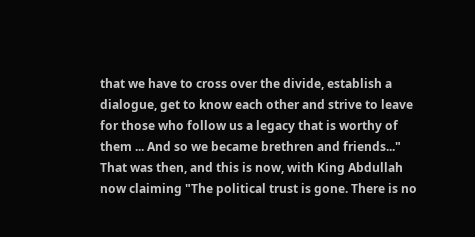that we have to cross over the divide, establish a dialogue, get to know each other and strive to leave for those who follow us a legacy that is worthy of them ... And so we became brethren and friends..."
That was then, and this is now, with King Abdullah now claiming "The political trust is gone. There is no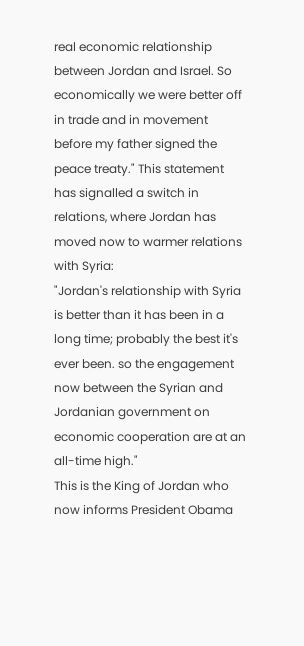real economic relationship between Jordan and Israel. So economically we were better off in trade and in movement before my father signed the peace treaty." This statement has signalled a switch in relations, where Jordan has moved now to warmer relations with Syria:
"Jordan's relationship with Syria is better than it has been in a long time; probably the best it's ever been. so the engagement now between the Syrian and Jordanian government on economic cooperation are at an all-time high."
This is the King of Jordan who now informs President Obama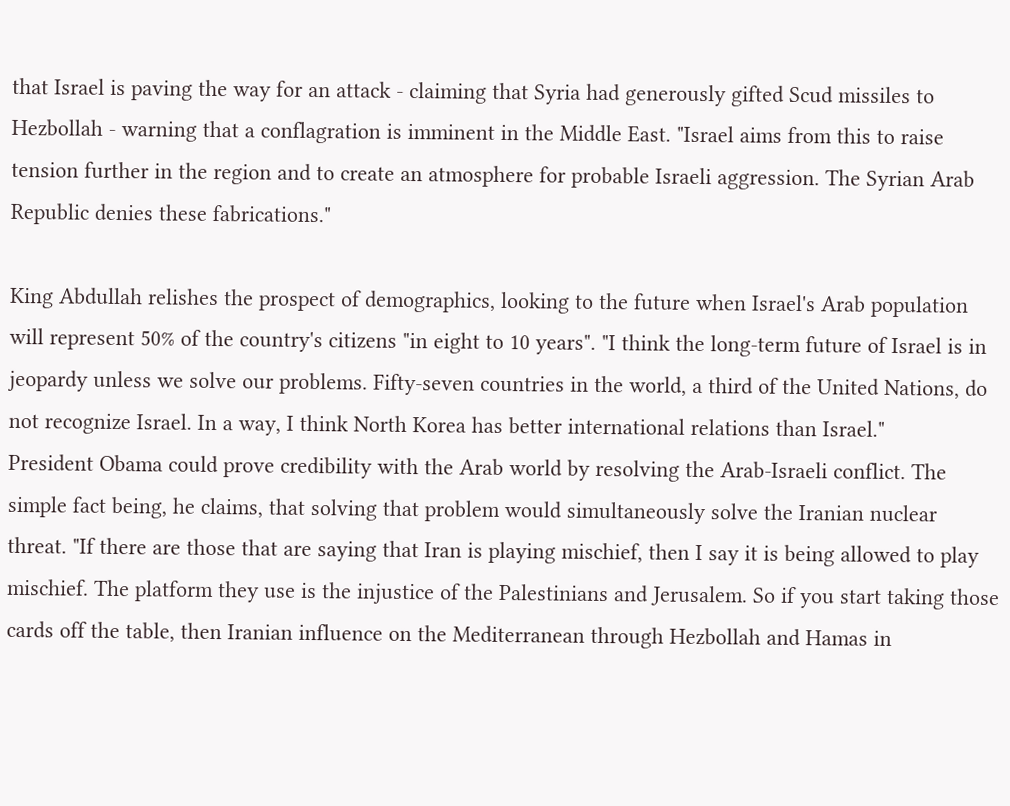that Israel is paving the way for an attack - claiming that Syria had generously gifted Scud missiles to Hezbollah - warning that a conflagration is imminent in the Middle East. "Israel aims from this to raise tension further in the region and to create an atmosphere for probable Israeli aggression. The Syrian Arab Republic denies these fabrications."

King Abdullah relishes the prospect of demographics, looking to the future when Israel's Arab population will represent 50% of the country's citizens "in eight to 10 years". "I think the long-term future of Israel is in jeopardy unless we solve our problems. Fifty-seven countries in the world, a third of the United Nations, do not recognize Israel. In a way, I think North Korea has better international relations than Israel."
President Obama could prove credibility with the Arab world by resolving the Arab-Israeli conflict. The simple fact being, he claims, that solving that problem would simultaneously solve the Iranian nuclear threat. "If there are those that are saying that Iran is playing mischief, then I say it is being allowed to play mischief. The platform they use is the injustice of the Palestinians and Jerusalem. So if you start taking those cards off the table, then Iranian influence on the Mediterranean through Hezbollah and Hamas in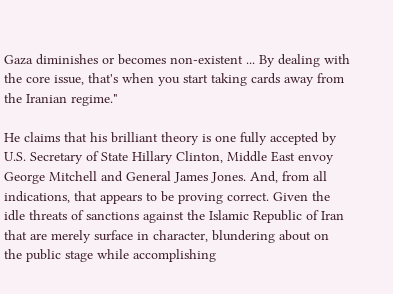Gaza diminishes or becomes non-existent ... By dealing with the core issue, that's when you start taking cards away from the Iranian regime."

He claims that his brilliant theory is one fully accepted by U.S. Secretary of State Hillary Clinton, Middle East envoy George Mitchell and General James Jones. And, from all indications, that appears to be proving correct. Given the idle threats of sanctions against the Islamic Republic of Iran that are merely surface in character, blundering about on the public stage while accomplishing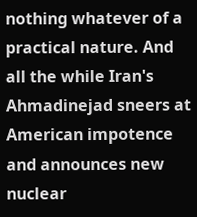nothing whatever of a practical nature. And all the while Iran's Ahmadinejad sneers at American impotence and announces new nuclear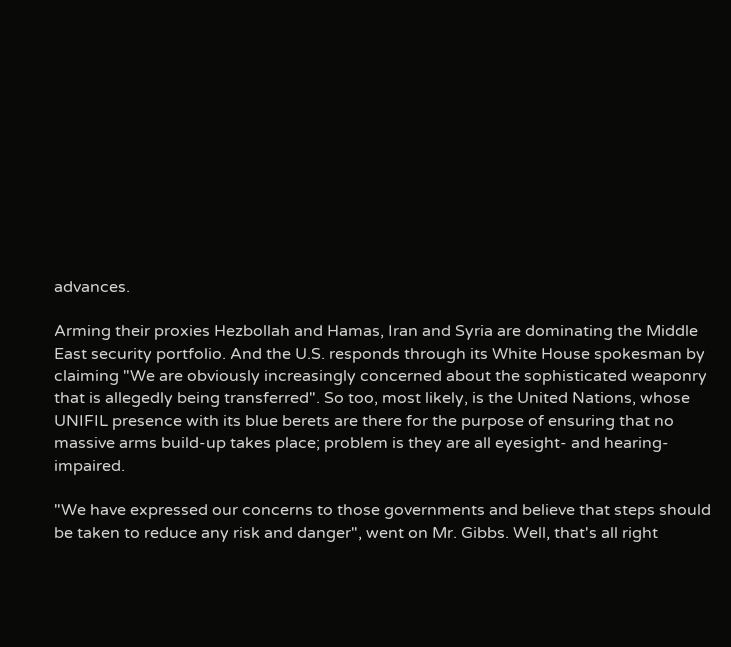advances.

Arming their proxies Hezbollah and Hamas, Iran and Syria are dominating the Middle East security portfolio. And the U.S. responds through its White House spokesman by claiming "We are obviously increasingly concerned about the sophisticated weaponry that is allegedly being transferred". So too, most likely, is the United Nations, whose UNIFIL presence with its blue berets are there for the purpose of ensuring that no massive arms build-up takes place; problem is they are all eyesight- and hearing-impaired.

"We have expressed our concerns to those governments and believe that steps should be taken to reduce any risk and danger", went on Mr. Gibbs. Well, that's all right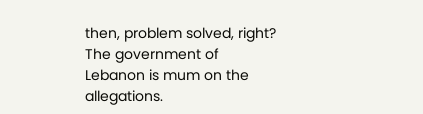then, problem solved, right? The government of Lebanon is mum on the allegations.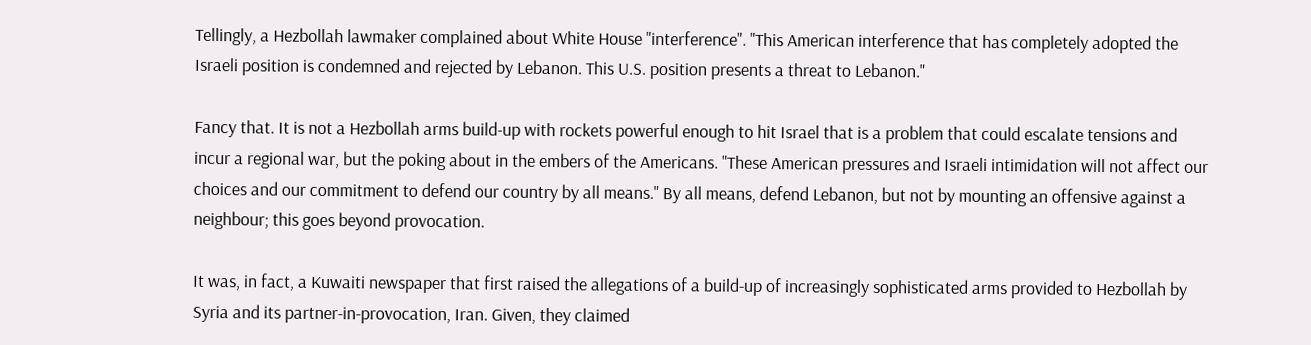Tellingly, a Hezbollah lawmaker complained about White House "interference". "This American interference that has completely adopted the Israeli position is condemned and rejected by Lebanon. This U.S. position presents a threat to Lebanon."

Fancy that. It is not a Hezbollah arms build-up with rockets powerful enough to hit Israel that is a problem that could escalate tensions and incur a regional war, but the poking about in the embers of the Americans. "These American pressures and Israeli intimidation will not affect our choices and our commitment to defend our country by all means." By all means, defend Lebanon, but not by mounting an offensive against a neighbour; this goes beyond provocation.

It was, in fact, a Kuwaiti newspaper that first raised the allegations of a build-up of increasingly sophisticated arms provided to Hezbollah by Syria and its partner-in-provocation, Iran. Given, they claimed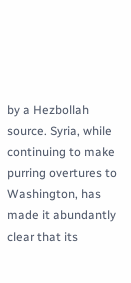by a Hezbollah source. Syria, while continuing to make purring overtures to Washington, has made it abundantly clear that its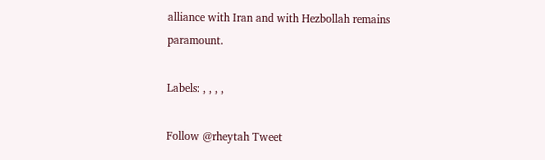alliance with Iran and with Hezbollah remains paramount.

Labels: , , , ,

Follow @rheytah Tweet